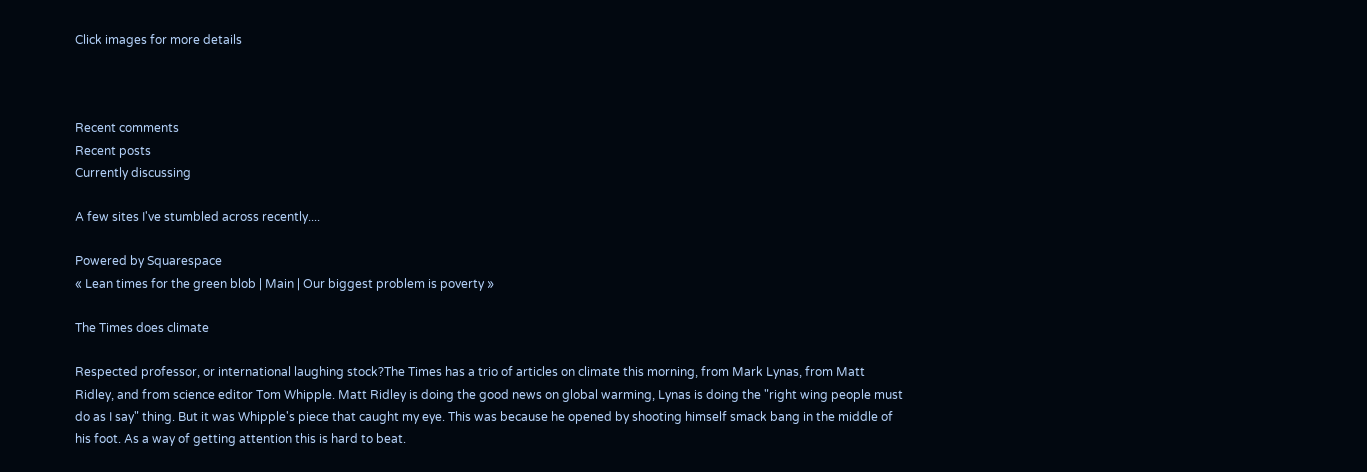Click images for more details



Recent comments
Recent posts
Currently discussing

A few sites I've stumbled across recently....

Powered by Squarespace
« Lean times for the green blob | Main | Our biggest problem is poverty »

The Times does climate

Respected professor, or international laughing stock?The Times has a trio of articles on climate this morning, from Mark Lynas, from Matt Ridley, and from science editor Tom Whipple. Matt Ridley is doing the good news on global warming, Lynas is doing the "right wing people must do as I say" thing. But it was Whipple's piece that caught my eye. This was because he opened by shooting himself smack bang in the middle of his foot. As a way of getting attention this is hard to beat.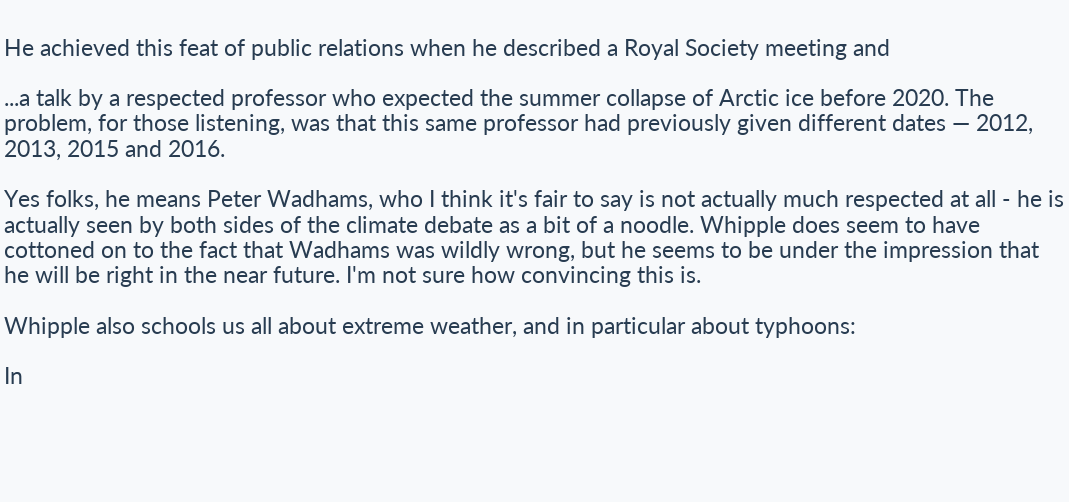He achieved this feat of public relations when he described a Royal Society meeting and

...a talk by a respected professor who expected the summer collapse of Arctic ice before 2020. The problem, for those listening, was that this same professor had previously given different dates — 2012, 2013, 2015 and 2016.

Yes folks, he means Peter Wadhams, who I think it's fair to say is not actually much respected at all - he is actually seen by both sides of the climate debate as a bit of a noodle. Whipple does seem to have cottoned on to the fact that Wadhams was wildly wrong, but he seems to be under the impression that he will be right in the near future. I'm not sure how convincing this is.

Whipple also schools us all about extreme weather, and in particular about typhoons:

In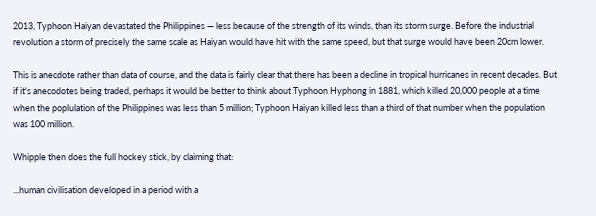2013, Typhoon Haiyan devastated the Philippines — less because of the strength of its winds, than its storm surge. Before the industrial revolution a storm of precisely the same scale as Haiyan would have hit with the same speed, but that surge would have been 20cm lower.

This is anecdote rather than data of course, and the data is fairly clear that there has been a decline in tropical hurricanes in recent decades. But if it's anecodotes being traded, perhaps it would be better to think about Typhoon Hyphong in 1881, which killed 20,000 people at a time when the poplulation of the Philippines was less than 5 million; Typhoon Haiyan killed less than a third of that number when the population was 100 million.

Whipple then does the full hockey stick, by claiming that:

...human civilisation developed in a period with a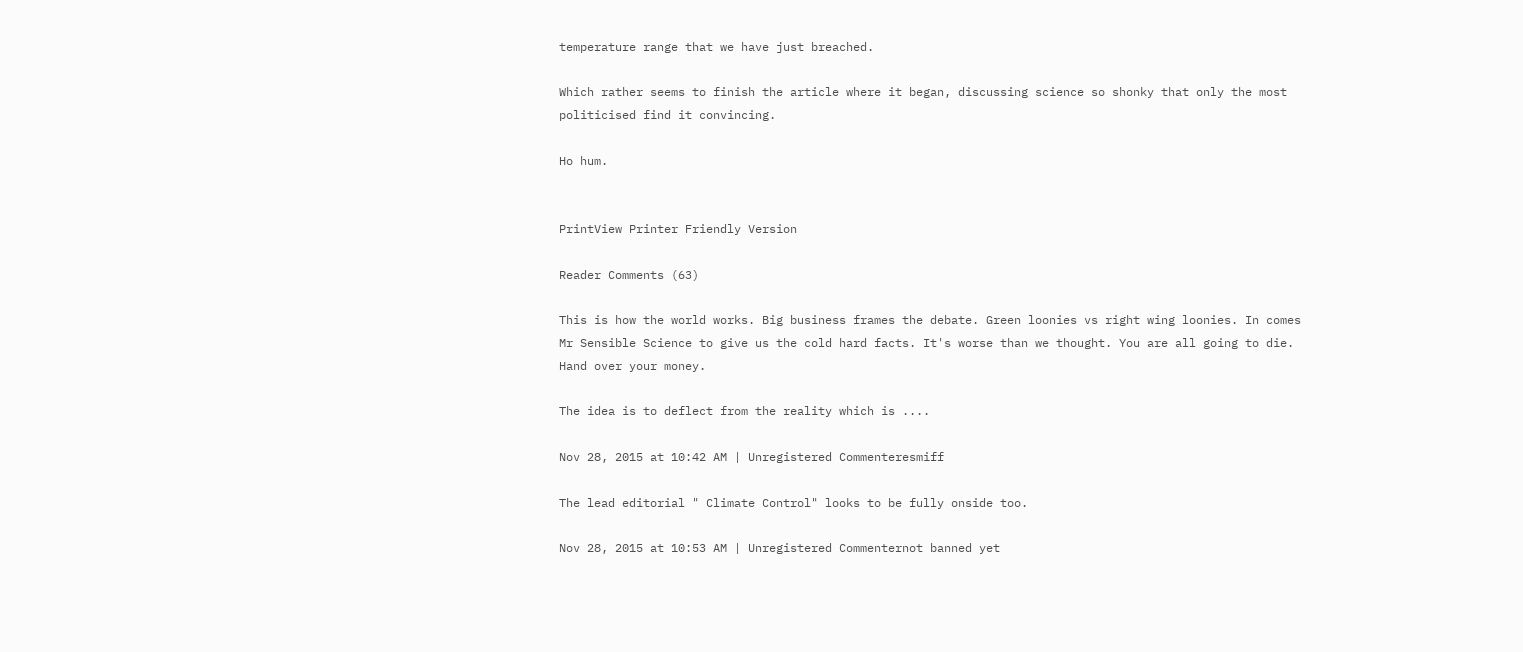temperature range that we have just breached.

Which rather seems to finish the article where it began, discussing science so shonky that only the most politicised find it convincing.

Ho hum.


PrintView Printer Friendly Version

Reader Comments (63)

This is how the world works. Big business frames the debate. Green loonies vs right wing loonies. In comes Mr Sensible Science to give us the cold hard facts. It's worse than we thought. You are all going to die. Hand over your money.

The idea is to deflect from the reality which is ....

Nov 28, 2015 at 10:42 AM | Unregistered Commenteresmiff

The lead editorial " Climate Control" looks to be fully onside too.

Nov 28, 2015 at 10:53 AM | Unregistered Commenternot banned yet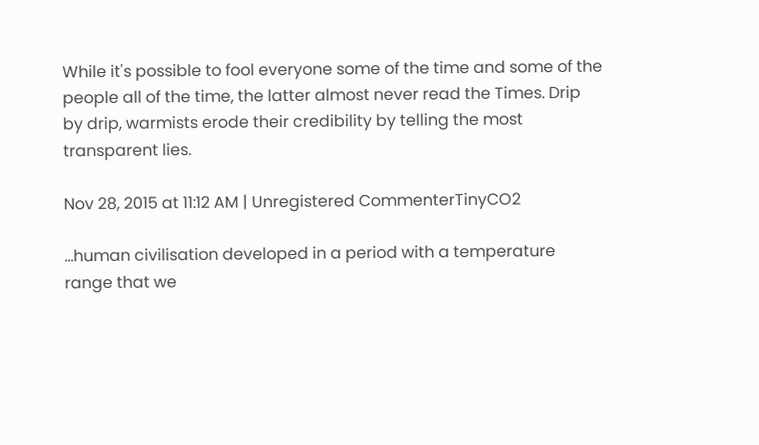While it's possible to fool everyone some of the time and some of the people all of the time, the latter almost never read the Times. Drip by drip, warmists erode their credibility by telling the most transparent lies.

Nov 28, 2015 at 11:12 AM | Unregistered CommenterTinyCO2

...human civilisation developed in a period with a temperature range that we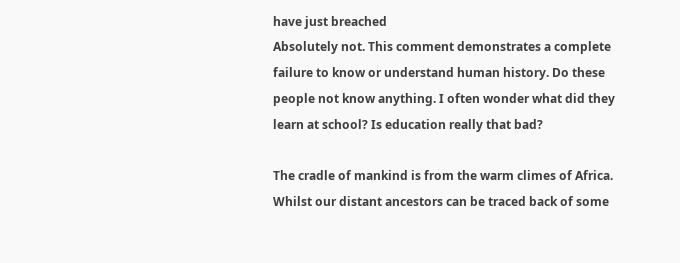have just breached
Absolutely not. This comment demonstrates a complete failure to know or understand human history. Do these people not know anything. I often wonder what did they learn at school? Is education really that bad?

The cradle of mankind is from the warm climes of Africa. Whilst our distant ancestors can be traced back of some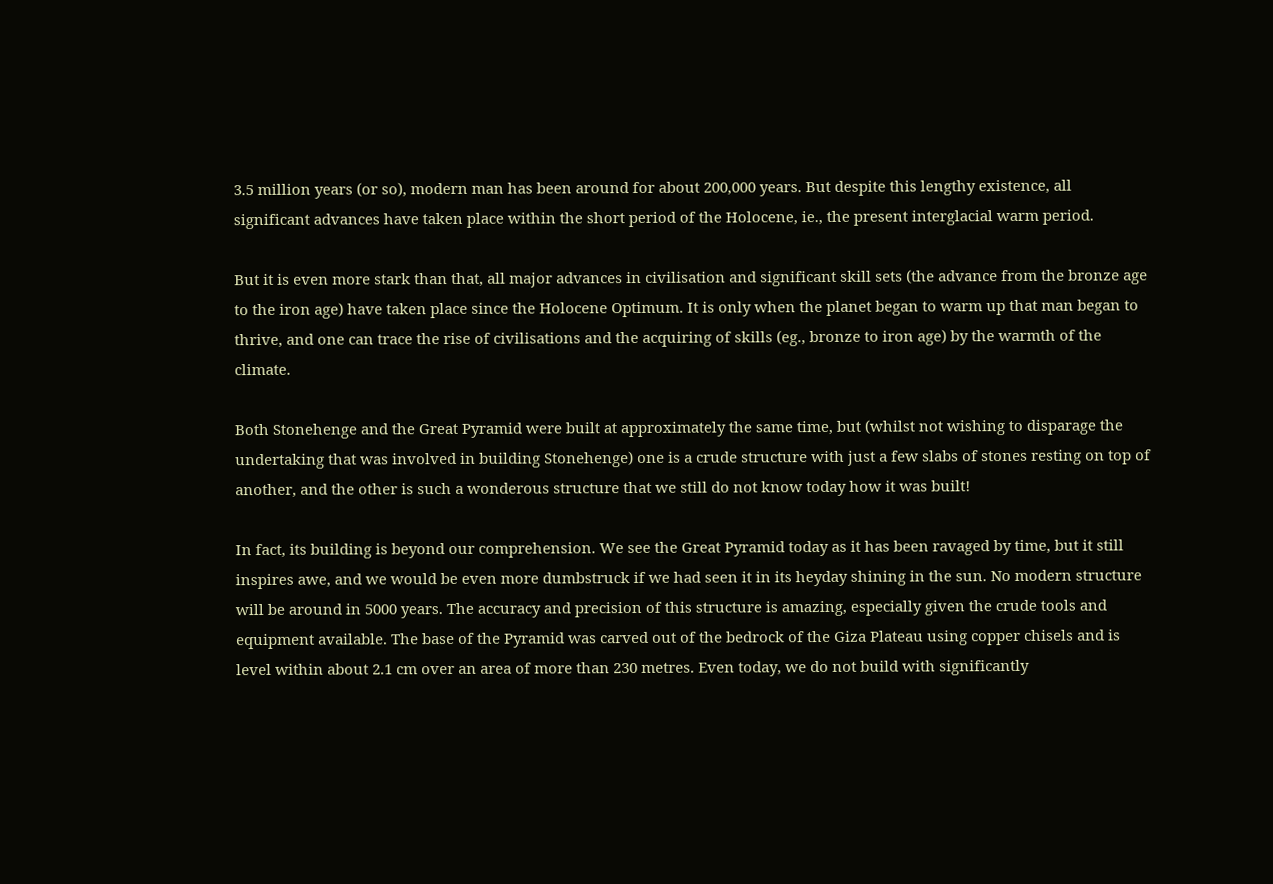3.5 million years (or so), modern man has been around for about 200,000 years. But despite this lengthy existence, all significant advances have taken place within the short period of the Holocene, ie., the present interglacial warm period.

But it is even more stark than that, all major advances in civilisation and significant skill sets (the advance from the bronze age to the iron age) have taken place since the Holocene Optimum. It is only when the planet began to warm up that man began to thrive, and one can trace the rise of civilisations and the acquiring of skills (eg., bronze to iron age) by the warmth of the climate.

Both Stonehenge and the Great Pyramid were built at approximately the same time, but (whilst not wishing to disparage the undertaking that was involved in building Stonehenge) one is a crude structure with just a few slabs of stones resting on top of another, and the other is such a wonderous structure that we still do not know today how it was built!

In fact, its building is beyond our comprehension. We see the Great Pyramid today as it has been ravaged by time, but it still inspires awe, and we would be even more dumbstruck if we had seen it in its heyday shining in the sun. No modern structure will be around in 5000 years. The accuracy and precision of this structure is amazing, especially given the crude tools and equipment available. The base of the Pyramid was carved out of the bedrock of the Giza Plateau using copper chisels and is level within about 2.1 cm over an area of more than 230 metres. Even today, we do not build with significantly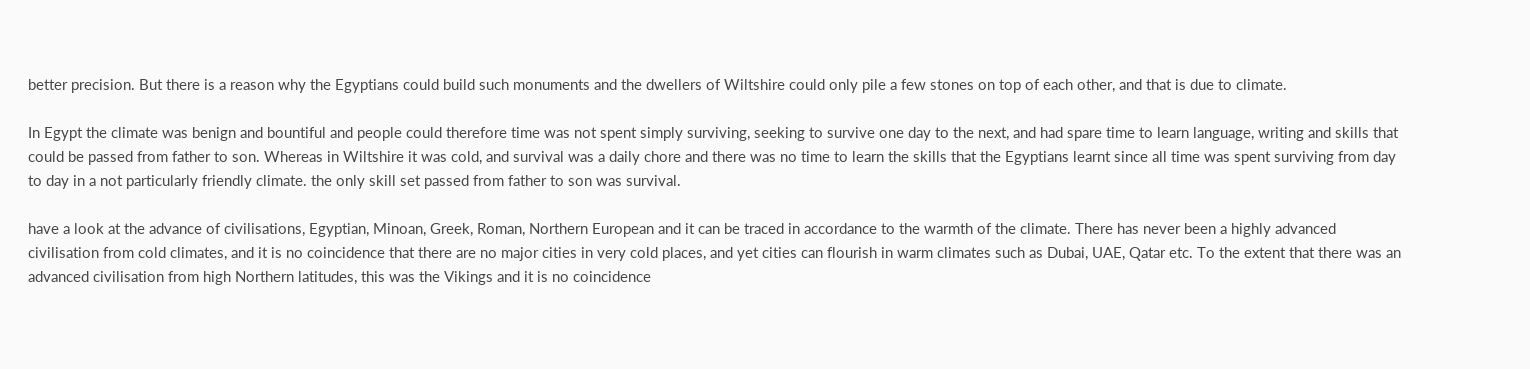better precision. But there is a reason why the Egyptians could build such monuments and the dwellers of Wiltshire could only pile a few stones on top of each other, and that is due to climate.

In Egypt the climate was benign and bountiful and people could therefore time was not spent simply surviving, seeking to survive one day to the next, and had spare time to learn language, writing and skills that could be passed from father to son. Whereas in Wiltshire it was cold, and survival was a daily chore and there was no time to learn the skills that the Egyptians learnt since all time was spent surviving from day to day in a not particularly friendly climate. the only skill set passed from father to son was survival.

have a look at the advance of civilisations, Egyptian, Minoan, Greek, Roman, Northern European and it can be traced in accordance to the warmth of the climate. There has never been a highly advanced civilisation from cold climates, and it is no coincidence that there are no major cities in very cold places, and yet cities can flourish in warm climates such as Dubai, UAE, Qatar etc. To the extent that there was an advanced civilisation from high Northern latitudes, this was the Vikings and it is no coincidence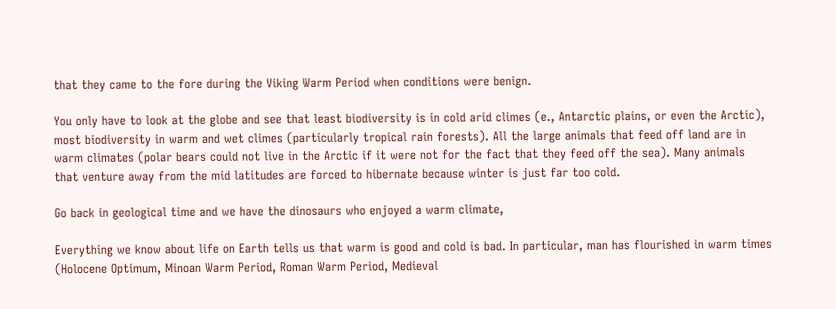that they came to the fore during the Viking Warm Period when conditions were benign.

You only have to look at the globe and see that least biodiversity is in cold arid climes (e., Antarctic plains, or even the Arctic), most biodiversity in warm and wet climes (particularly tropical rain forests). All the large animals that feed off land are in warm climates (polar bears could not live in the Arctic if it were not for the fact that they feed off the sea). Many animals that venture away from the mid latitudes are forced to hibernate because winter is just far too cold.

Go back in geological time and we have the dinosaurs who enjoyed a warm climate,

Everything we know about life on Earth tells us that warm is good and cold is bad. In particular, man has flourished in warm times (Holocene Optimum, Minoan Warm Period, Roman Warm Period, Medieval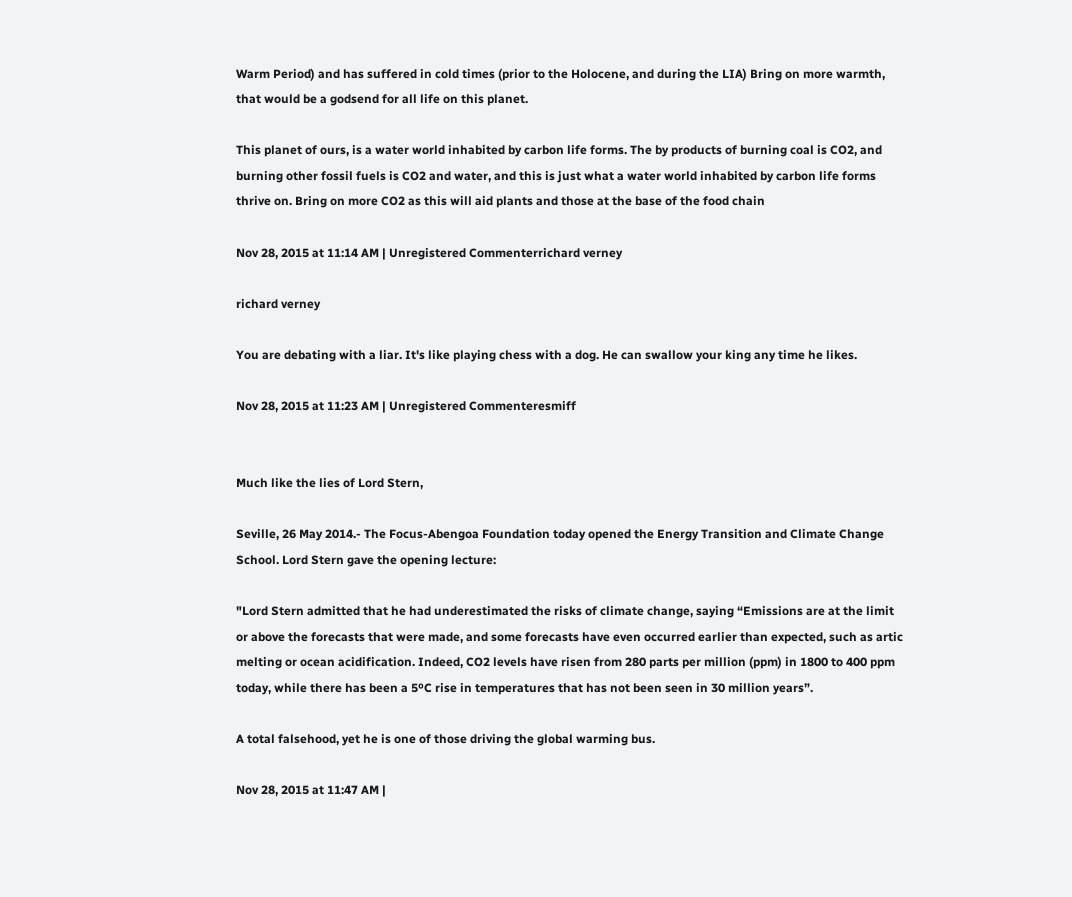Warm Period) and has suffered in cold times (prior to the Holocene, and during the LIA) Bring on more warmth, that would be a godsend for all life on this planet.

This planet of ours, is a water world inhabited by carbon life forms. The by products of burning coal is CO2, and burning other fossil fuels is CO2 and water, and this is just what a water world inhabited by carbon life forms thrive on. Bring on more CO2 as this will aid plants and those at the base of the food chain

Nov 28, 2015 at 11:14 AM | Unregistered Commenterrichard verney

richard verney

You are debating with a liar. It's like playing chess with a dog. He can swallow your king any time he likes.

Nov 28, 2015 at 11:23 AM | Unregistered Commenteresmiff


Much like the lies of Lord Stern,

Seville, 26 May 2014.- The Focus-Abengoa Foundation today opened the Energy Transition and Climate Change School. Lord Stern gave the opening lecture:

"Lord Stern admitted that he had underestimated the risks of climate change, saying “Emissions are at the limit or above the forecasts that were made, and some forecasts have even occurred earlier than expected, such as artic melting or ocean acidification. Indeed, CO2 levels have risen from 280 parts per million (ppm) in 1800 to 400 ppm today, while there has been a 5ºC rise in temperatures that has not been seen in 30 million years”.

A total falsehood, yet he is one of those driving the global warming bus.

Nov 28, 2015 at 11:47 AM |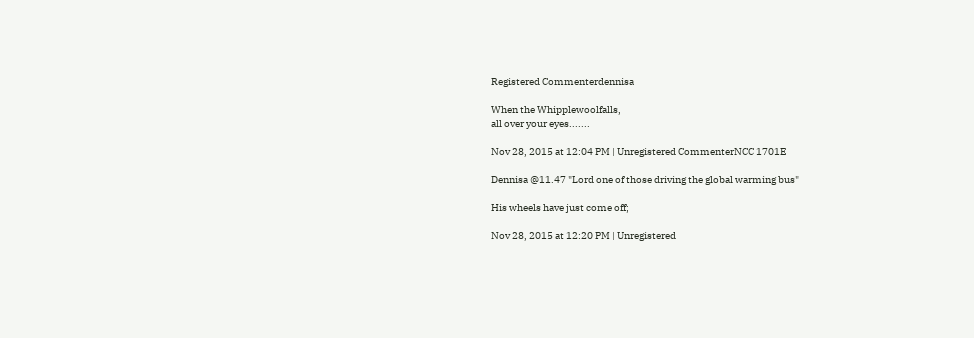Registered Commenterdennisa

When the Whipplewoolfalls,
all over your eyes.......

Nov 28, 2015 at 12:04 PM | Unregistered CommenterNCC 1701E

Dennisa @11.47 "Lord one of those driving the global warming bus"

His wheels have just come off;

Nov 28, 2015 at 12:20 PM | Unregistered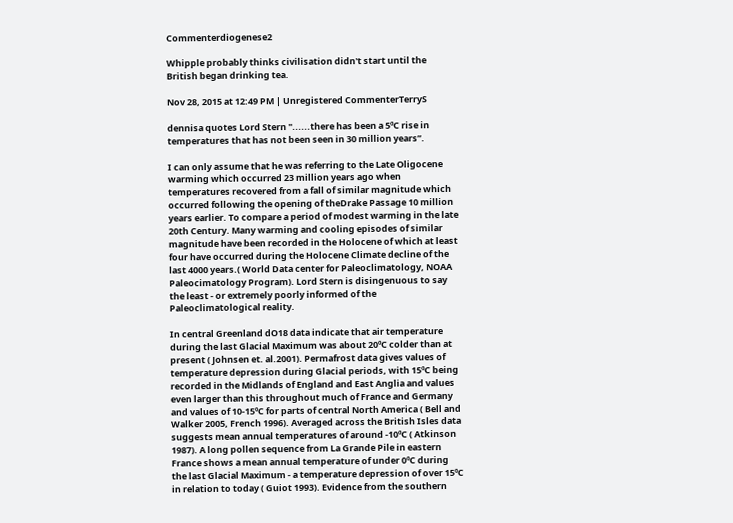Commenterdiogenese2

Whipple probably thinks civilisation didn't start until the British began drinking tea.

Nov 28, 2015 at 12:49 PM | Unregistered CommenterTerryS

dennisa quotes Lord Stern "......there has been a 5ºC rise in temperatures that has not been seen in 30 million years”.

I can only assume that he was referring to the Late Oligocene warming which occurred 23 million years ago when temperatures recovered from a fall of similar magnitude which occurred following the opening of theDrake Passage 10 million years earlier. To compare a period of modest warming in the late 20th Century. Many warming and cooling episodes of similar magnitude have been recorded in the Holocene of which at least four have occurred during the Holocene Climate decline of the last 4000 years.( World Data center for Paleoclimatology, NOAA Paleocimatology Program). Lord Stern is disingenuous to say the least - or extremely poorly informed of the Paleoclimatological reality.

In central Greenland dO18 data indicate that air temperature during the last Glacial Maximum was about 20ºC colder than at present ( Johnsen et. al.2001). Permafrost data gives values of temperature depression during Glacial periods, with 15ºC being recorded in the Midlands of England and East Anglia and values even larger than this throughout much of France and Germany and values of 10-15ºC for parts of central North America ( Bell and Walker 2005, French 1996). Averaged across the British Isles data suggests mean annual temperatures of around -10ºC ( Atkinson 1987). A long pollen sequence from La Grande Pile in eastern France shows a mean annual temperature of under 0ºC during the last Glacial Maximum - a temperature depression of over 15ºC in relation to today ( Guiot 1993). Evidence from the southern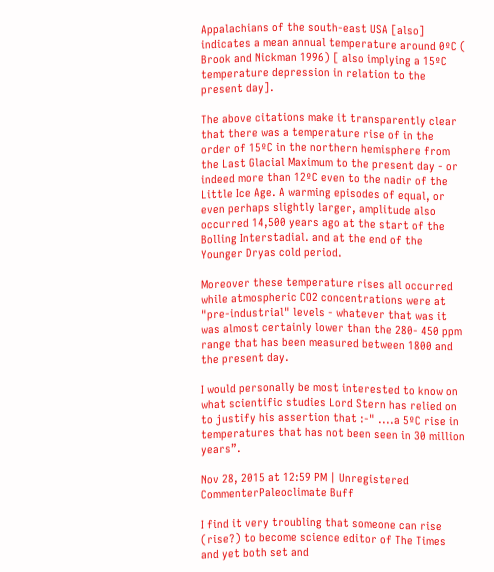Appalachians of the south-east USA [also] indicates a mean annual temperature around 0ºC ( Brook and Nickman 1996) [ also implying a 15ºC temperature depression in relation to the present day].

The above citations make it transparently clear that there was a temperature rise of in the order of 15ºC in the northern hemisphere from the Last Glacial Maximum to the present day - or indeed more than 12ºC even to the nadir of the Little Ice Age. A warming episodes of equal, or even perhaps slightly larger, amplitude also occurred 14,500 years ago at the start of the Bolling Interstadial. and at the end of the Younger Dryas cold period.

Moreover these temperature rises all occurred while atmospheric CO2 concentrations were at "pre-industrial" levels - whatever that was it was almost certainly lower than the 280- 450 ppm range that has been measured between 1800 and the present day.

I would personally be most interested to know on what scientific studies Lord Stern has relied on to justify his assertion that :-" ....a 5ºC rise in temperatures that has not been seen in 30 million years”.

Nov 28, 2015 at 12:59 PM | Unregistered CommenterPaleoclimate Buff

I find it very troubling that someone can rise (rise?) to become science editor of The Times and yet both set and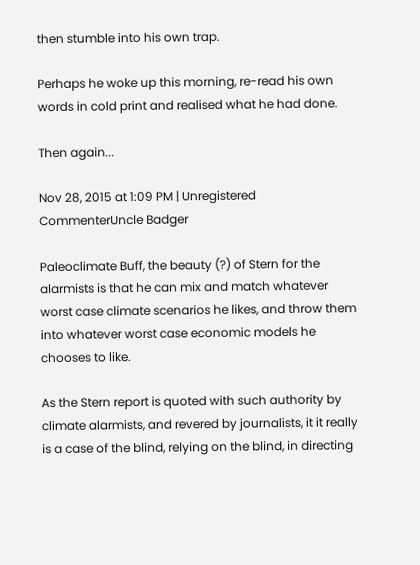then stumble into his own trap.

Perhaps he woke up this morning, re-read his own words in cold print and realised what he had done.

Then again...

Nov 28, 2015 at 1:09 PM | Unregistered CommenterUncle Badger

Paleoclimate Buff, the beauty (?) of Stern for the alarmists is that he can mix and match whatever worst case climate scenarios he likes, and throw them into whatever worst case economic models he chooses to like.

As the Stern report is quoted with such authority by climate alarmists, and revered by journalists, it it really is a case of the blind, relying on the blind, in directing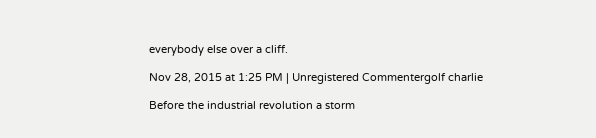everybody else over a cliff.

Nov 28, 2015 at 1:25 PM | Unregistered Commentergolf charlie

Before the industrial revolution a storm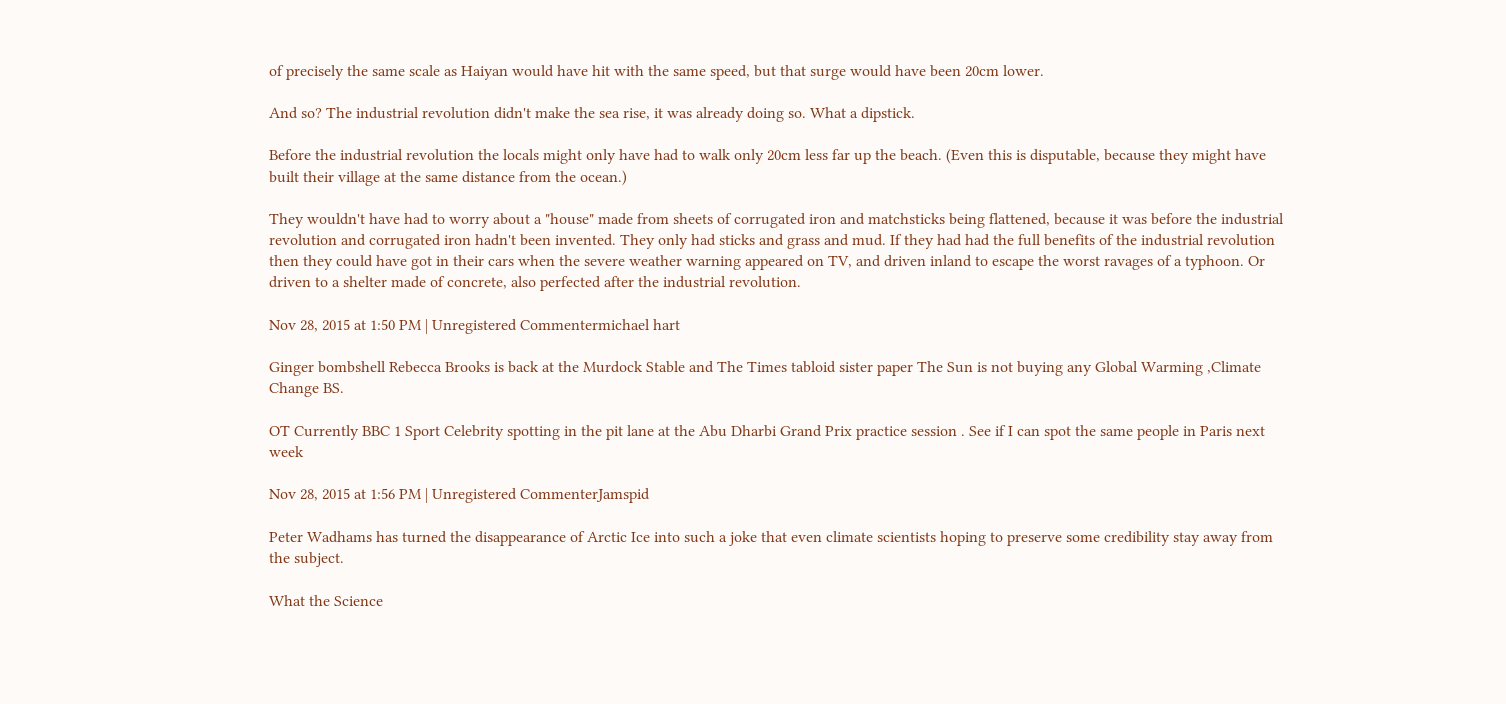of precisely the same scale as Haiyan would have hit with the same speed, but that surge would have been 20cm lower.

And so? The industrial revolution didn't make the sea rise, it was already doing so. What a dipstick.

Before the industrial revolution the locals might only have had to walk only 20cm less far up the beach. (Even this is disputable, because they might have built their village at the same distance from the ocean.)

They wouldn't have had to worry about a "house" made from sheets of corrugated iron and matchsticks being flattened, because it was before the industrial revolution and corrugated iron hadn't been invented. They only had sticks and grass and mud. If they had had the full benefits of the industrial revolution then they could have got in their cars when the severe weather warning appeared on TV, and driven inland to escape the worst ravages of a typhoon. Or driven to a shelter made of concrete, also perfected after the industrial revolution.

Nov 28, 2015 at 1:50 PM | Unregistered Commentermichael hart

Ginger bombshell Rebecca Brooks is back at the Murdock Stable and The Times tabloid sister paper The Sun is not buying any Global Warming ,Climate Change BS.

OT Currently BBC 1 Sport Celebrity spotting in the pit lane at the Abu Dharbi Grand Prix practice session . See if I can spot the same people in Paris next week

Nov 28, 2015 at 1:56 PM | Unregistered CommenterJamspid

Peter Wadhams has turned the disappearance of Arctic Ice into such a joke that even climate scientists hoping to preserve some credibility stay away from the subject.

What the Science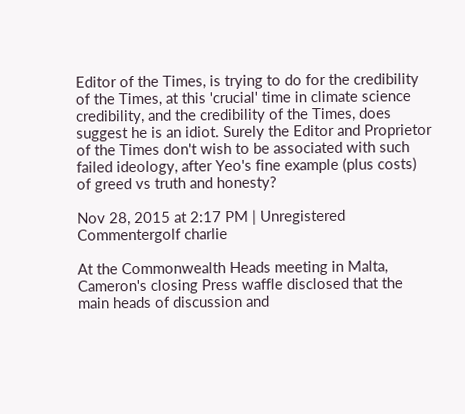Editor of the Times, is trying to do for the credibility of the Times, at this 'crucial' time in climate science credibility, and the credibility of the Times, does suggest he is an idiot. Surely the Editor and Proprietor of the Times don't wish to be associated with such failed ideology, after Yeo's fine example (plus costs) of greed vs truth and honesty?

Nov 28, 2015 at 2:17 PM | Unregistered Commentergolf charlie

At the Commonwealth Heads meeting in Malta, Cameron's closing Press waffle disclosed that the main heads of discussion and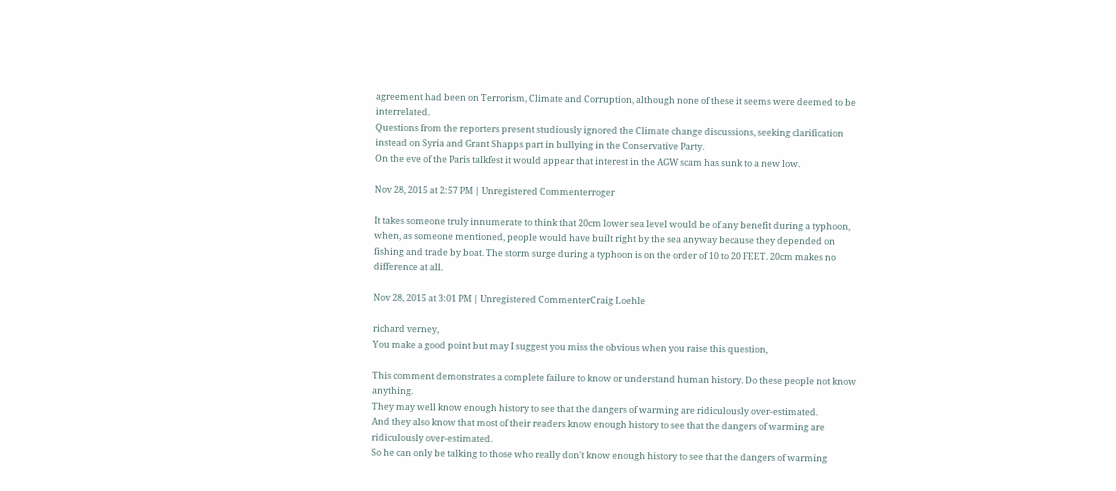agreement had been on Terrorism, Climate and Corruption, although none of these it seems were deemed to be interrelated.
Questions from the reporters present studiously ignored the Climate change discussions, seeking clarification instead on Syria and Grant Shapps part in bullying in the Conservative Party.
On the eve of the Paris talkfest it would appear that interest in the AGW scam has sunk to a new low.

Nov 28, 2015 at 2:57 PM | Unregistered Commenterroger

It takes someone truly innumerate to think that 20cm lower sea level would be of any benefit during a typhoon, when, as someone mentioned, people would have built right by the sea anyway because they depended on fishing and trade by boat. The storm surge during a typhoon is on the order of 10 to 20 FEET. 20cm makes no difference at all.

Nov 28, 2015 at 3:01 PM | Unregistered CommenterCraig Loehle

richard verney,
You make a good point but may I suggest you miss the obvious when you raise this question,

This comment demonstrates a complete failure to know or understand human history. Do these people not know anything.
They may well know enough history to see that the dangers of warming are ridiculously over-estimated.
And they also know that most of their readers know enough history to see that the dangers of warming are ridiculously over-estimated.
So he can only be talking to those who really don't know enough history to see that the dangers of warming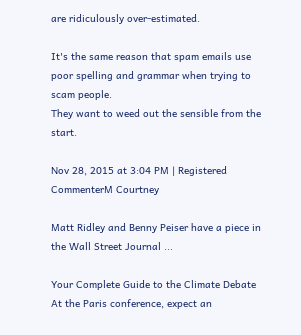are ridiculously over-estimated.

It's the same reason that spam emails use poor spelling and grammar when trying to scam people.
They want to weed out the sensible from the start.

Nov 28, 2015 at 3:04 PM | Registered CommenterM Courtney

Matt Ridley and Benny Peiser have a piece in the Wall Street Journal ...

Your Complete Guide to the Climate Debate
At the Paris conference, expect an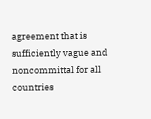agreement that is sufficiently vague and noncommittal for all countries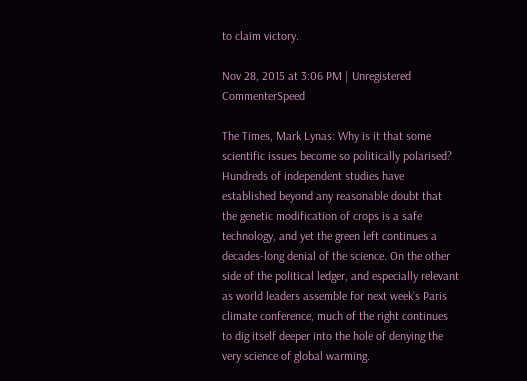to claim victory.

Nov 28, 2015 at 3:06 PM | Unregistered CommenterSpeed

The Times, Mark Lynas: Why is it that some scientific issues become so politically polarised? Hundreds of independent studies have established beyond any reasonable doubt that the genetic modification of crops is a safe technology, and yet the green left continues a decades-long denial of the science. On the other side of the political ledger, and especially relevant as world leaders assemble for next week’s Paris climate conference, much of the right continues to dig itself deeper into the hole of denying the very science of global warming.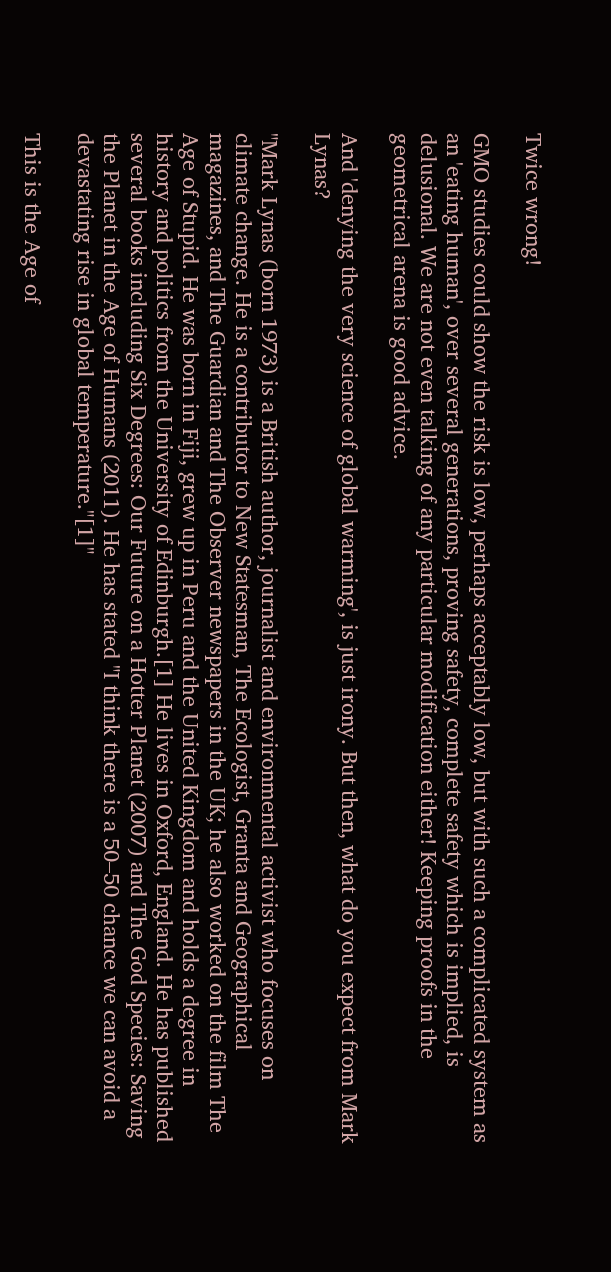Twice wrong!

GMO studies could show the risk is low, perhaps acceptably low, but with such a complicated system as an 'eating human', over several generations, proving safety, complete safety which is implied, is delusional. We are not even talking of any particular modification either! Keeping proofs in the geometrical arena is good advice.

And 'denying the very science of global warming', is just irony. But then, what do you expect from Mark Lynas?

"Mark Lynas (born 1973) is a British author, journalist and environmental activist who focuses on climate change. He is a contributor to New Statesman, The Ecologist, Granta and Geographical magazines, and The Guardian and The Observer newspapers in the UK; he also worked on the film The Age of Stupid. He was born in Fiji, grew up in Peru and the United Kingdom and holds a degree in history and politics from the University of Edinburgh.[1] He lives in Oxford, England. He has published several books including Six Degrees: Our Future on a Hotter Planet (2007) and The God Species: Saving the Planet in the Age of Humans (2011). He has stated "I think there is a 50–50 chance we can avoid a devastating rise in global temperature."[1]"

This is the Age of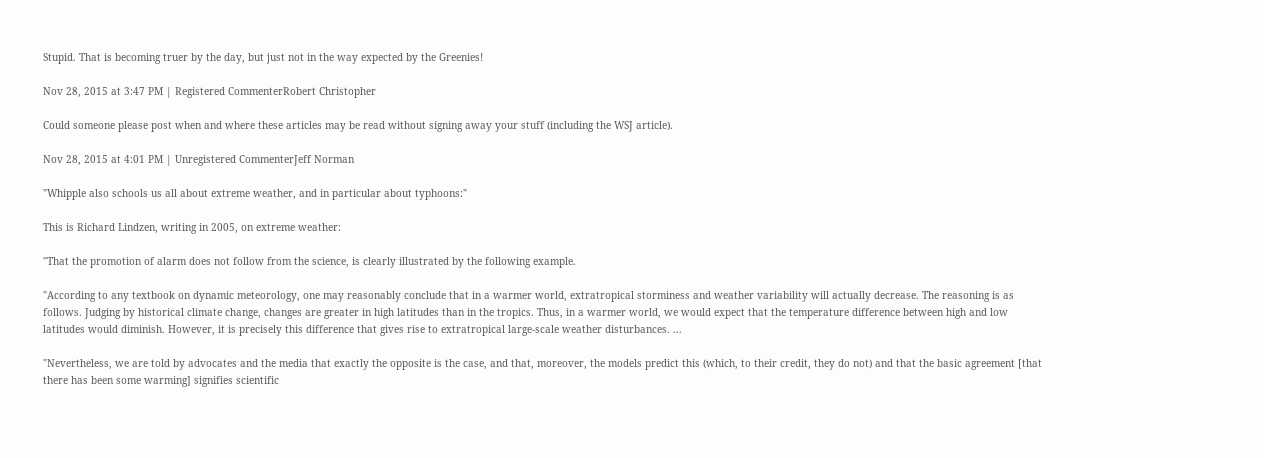Stupid. That is becoming truer by the day, but just not in the way expected by the Greenies!

Nov 28, 2015 at 3:47 PM | Registered CommenterRobert Christopher

Could someone please post when and where these articles may be read without signing away your stuff (including the WSJ article).

Nov 28, 2015 at 4:01 PM | Unregistered CommenterJeff Norman

"Whipple also schools us all about extreme weather, and in particular about typhoons:"

This is Richard Lindzen, writing in 2005, on extreme weather:

"That the promotion of alarm does not follow from the science, is clearly illustrated by the following example.

"According to any textbook on dynamic meteorology, one may reasonably conclude that in a warmer world, extratropical storminess and weather variability will actually decrease. The reasoning is as follows. Judging by historical climate change, changes are greater in high latitudes than in the tropics. Thus, in a warmer world, we would expect that the temperature difference between high and low latitudes would diminish. However, it is precisely this difference that gives rise to extratropical large-scale weather disturbances. ...

"Nevertheless, we are told by advocates and the media that exactly the opposite is the case, and that, moreover, the models predict this (which, to their credit, they do not) and that the basic agreement [that there has been some warming] signifies scientific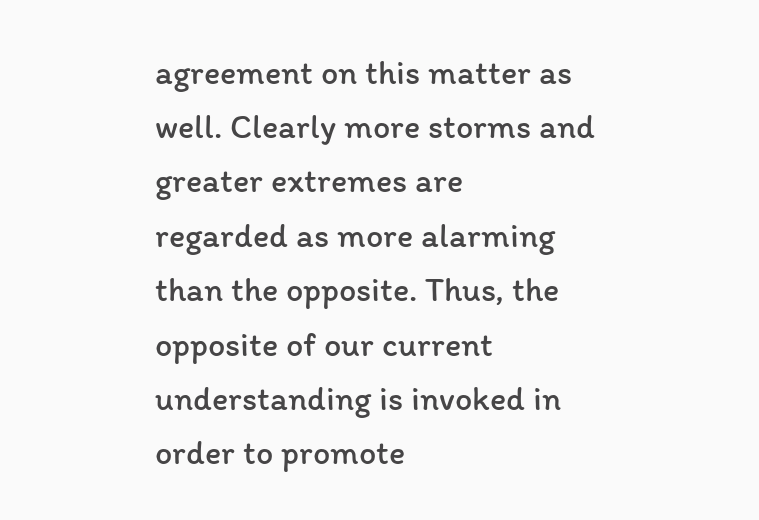agreement on this matter as well. Clearly more storms and greater extremes are regarded as more alarming than the opposite. Thus, the opposite of our current understanding is invoked in order to promote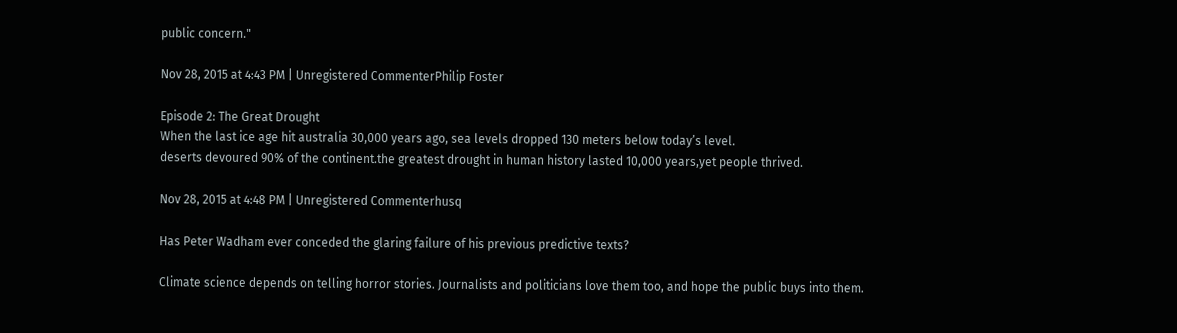public concern."

Nov 28, 2015 at 4:43 PM | Unregistered CommenterPhilip Foster

Episode 2: The Great Drought
When the last ice age hit australia 30,000 years ago, sea levels dropped 130 meters below today’s level.
deserts devoured 90% of the continent.the greatest drought in human history lasted 10,000 years,yet people thrived.

Nov 28, 2015 at 4:48 PM | Unregistered Commenterhusq

Has Peter Wadham ever conceded the glaring failure of his previous predictive texts?

Climate science depends on telling horror stories. Journalists and politicians love them too, and hope the public buys into them.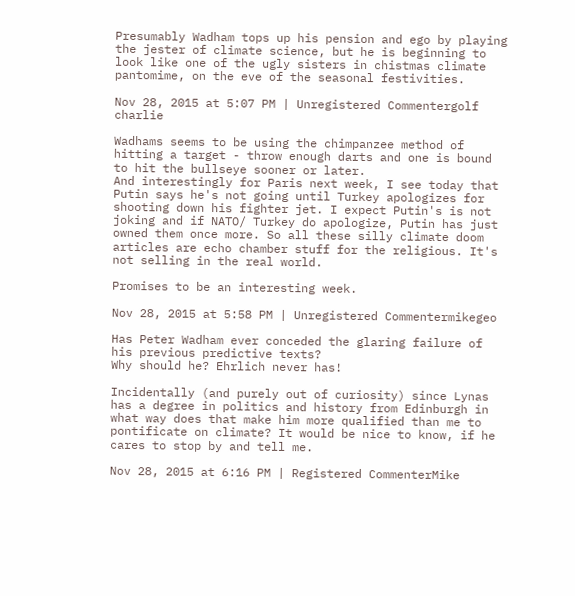Presumably Wadham tops up his pension and ego by playing the jester of climate science, but he is beginning to look like one of the ugly sisters in chistmas climate pantomime, on the eve of the seasonal festivities.

Nov 28, 2015 at 5:07 PM | Unregistered Commentergolf charlie

Wadhams seems to be using the chimpanzee method of hitting a target - throw enough darts and one is bound to hit the bullseye sooner or later.
And interestingly for Paris next week, I see today that Putin says he's not going until Turkey apologizes for shooting down his fighter jet. I expect Putin's is not joking and if NATO/ Turkey do apologize, Putin has just owned them once more. So all these silly climate doom articles are echo chamber stuff for the religious. It's not selling in the real world.

Promises to be an interesting week.

Nov 28, 2015 at 5:58 PM | Unregistered Commentermikegeo

Has Peter Wadham ever conceded the glaring failure of his previous predictive texts?
Why should he? Ehrlich never has!

Incidentally (and purely out of curiosity) since Lynas has a degree in politics and history from Edinburgh in what way does that make him more qualified than me to pontificate on climate? It would be nice to know, if he cares to stop by and tell me.

Nov 28, 2015 at 6:16 PM | Registered CommenterMike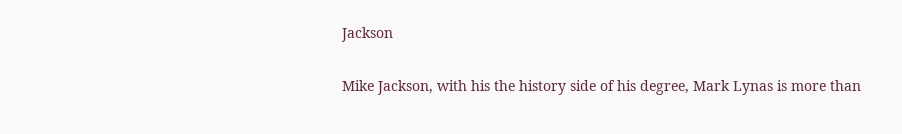Jackson

Mike Jackson, with his the history side of his degree, Mark Lynas is more than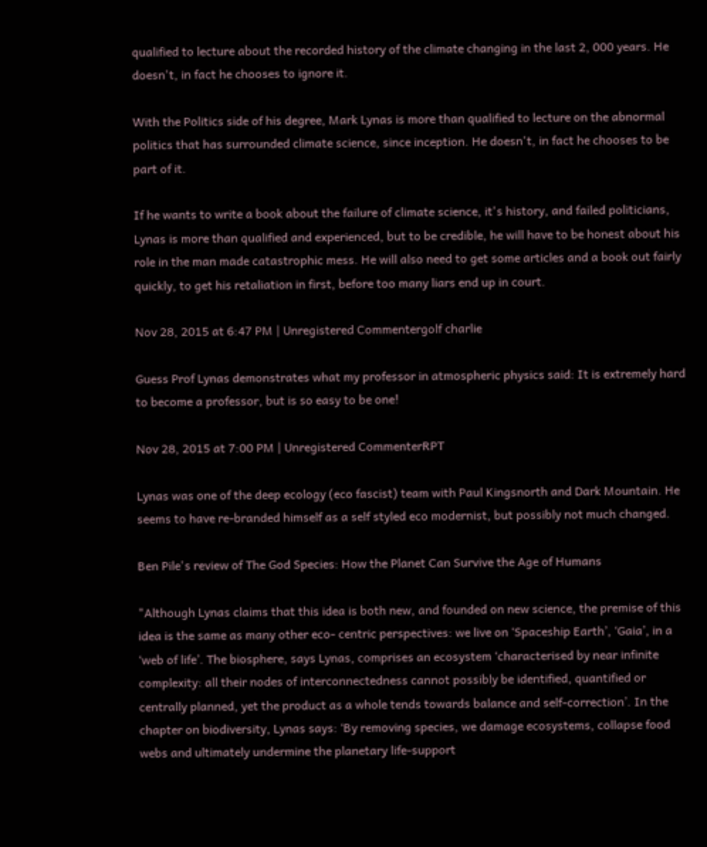qualified to lecture about the recorded history of the climate changing in the last 2, 000 years. He doesn't, in fact he chooses to ignore it.

With the Politics side of his degree, Mark Lynas is more than qualified to lecture on the abnormal politics that has surrounded climate science, since inception. He doesn't, in fact he chooses to be part of it.

If he wants to write a book about the failure of climate science, it's history, and failed politicians, Lynas is more than qualified and experienced, but to be credible, he will have to be honest about his role in the man made catastrophic mess. He will also need to get some articles and a book out fairly quickly, to get his retaliation in first, before too many liars end up in court.

Nov 28, 2015 at 6:47 PM | Unregistered Commentergolf charlie

Guess Prof Lynas demonstrates what my professor in atmospheric physics said: It is extremely hard to become a professor, but is so easy to be one!

Nov 28, 2015 at 7:00 PM | Unregistered CommenterRPT

Lynas was one of the deep ecology (eco fascist) team with Paul Kingsnorth and Dark Mountain. He seems to have re-branded himself as a self styled eco modernist, but possibly not much changed.

Ben Pile's review of The God Species: How the Planet Can Survive the Age of Humans

"Although Lynas claims that this idea is both new, and founded on new science, the premise of this idea is the same as many other eco- centric perspectives: we live on ‘Spaceship Earth’, ‘Gaia’, in a ‘web of life’. The biosphere, says Lynas, comprises an ecosystem ‘characterised by near infinite complexity: all their nodes of interconnectedness cannot possibly be identified, quantified or centrally planned, yet the product as a whole tends towards balance and self-correction’. In the chapter on biodiversity, Lynas says: ‘By removing species, we damage ecosystems, collapse food webs and ultimately undermine the planetary life-support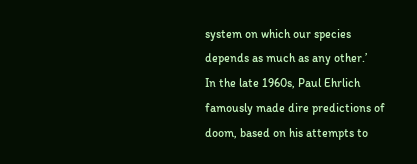system on which our species depends as much as any other.’
In the late 1960s, Paul Ehrlich famously made dire predictions of doom, based on his attempts to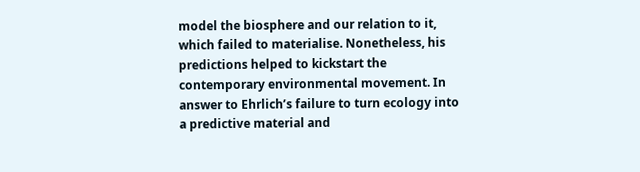model the biosphere and our relation to it, which failed to materialise. Nonetheless, his predictions helped to kickstart the contemporary environmental movement. In answer to Ehrlich’s failure to turn ecology into a predictive material and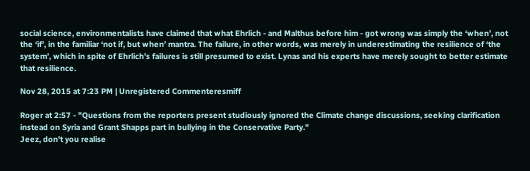social science, environmentalists have claimed that what Ehrlich - and Malthus before him - got wrong was simply the ‘when’, not the ‘if’, in the familiar ‘not if, but when’ mantra. The failure, in other words, was merely in underestimating the resilience of ‘the system’, which in spite of Ehrlich’s failures is still presumed to exist. Lynas and his experts have merely sought to better estimate that resilience.

Nov 28, 2015 at 7:23 PM | Unregistered Commenteresmiff

Roger at 2:57 - "Questions from the reporters present studiously ignored the Climate change discussions, seeking clarification instead on Syria and Grant Shapps part in bullying in the Conservative Party."
Jeez, don't you realise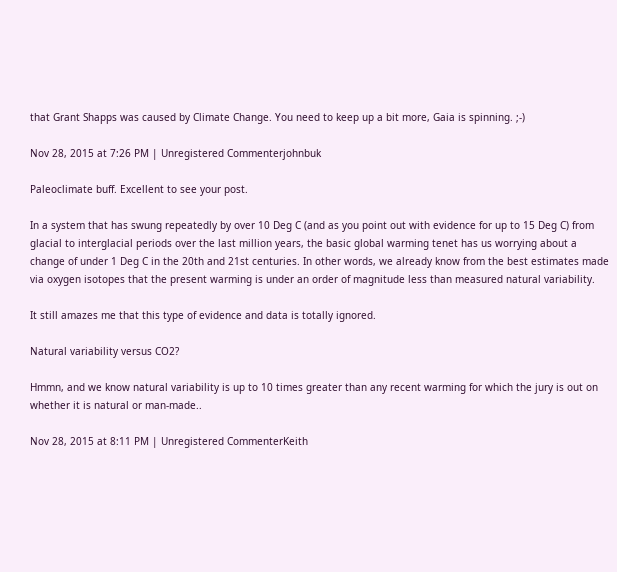that Grant Shapps was caused by Climate Change. You need to keep up a bit more, Gaia is spinning. ;-)

Nov 28, 2015 at 7:26 PM | Unregistered Commenterjohnbuk

Paleoclimate buff. Excellent to see your post.

In a system that has swung repeatedly by over 10 Deg C (and as you point out with evidence for up to 15 Deg C) from glacial to interglacial periods over the last million years, the basic global warming tenet has us worrying about a change of under 1 Deg C in the 20th and 21st centuries. In other words, we already know from the best estimates made via oxygen isotopes that the present warming is under an order of magnitude less than measured natural variability.

It still amazes me that this type of evidence and data is totally ignored.

Natural variability versus CO2?

Hmmn, and we know natural variability is up to 10 times greater than any recent warming for which the jury is out on whether it is natural or man-made..

Nov 28, 2015 at 8:11 PM | Unregistered CommenterKeith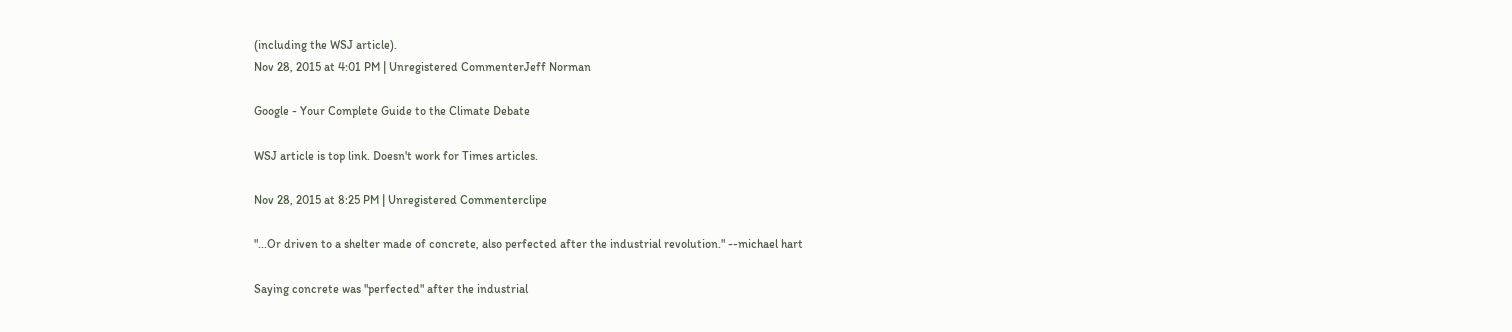(including the WSJ article).
Nov 28, 2015 at 4:01 PM | Unregistered CommenterJeff Norman

Google - Your Complete Guide to the Climate Debate

WSJ article is top link. Doesn't work for Times articles.

Nov 28, 2015 at 8:25 PM | Unregistered Commenterclipe

"...Or driven to a shelter made of concrete, also perfected after the industrial revolution." --michael hart

Saying concrete was "perfected" after the industrial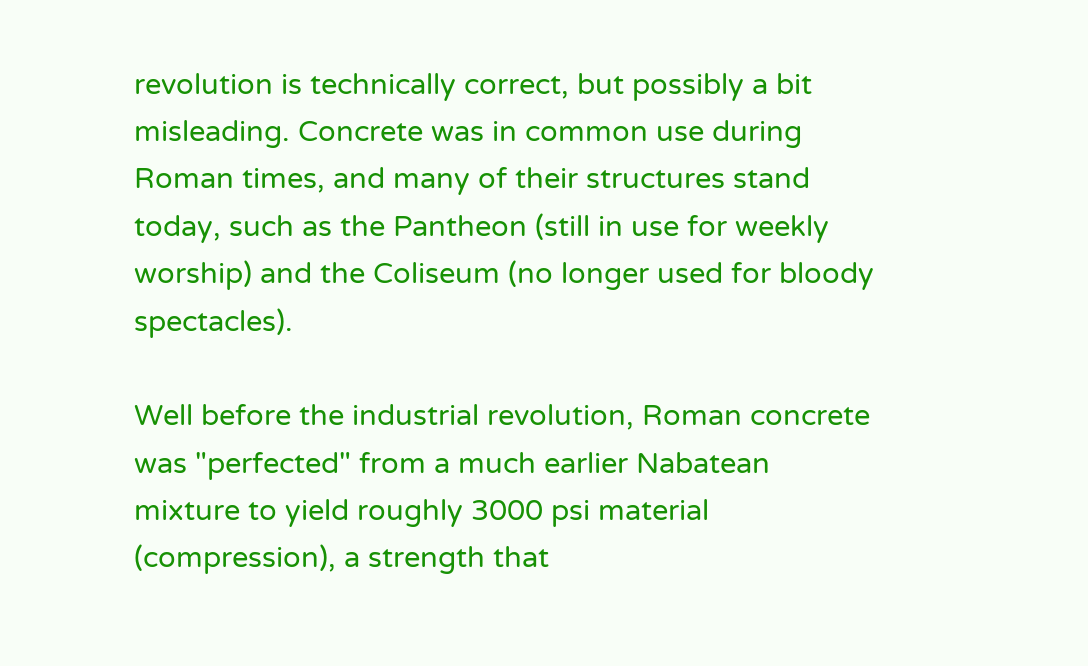revolution is technically correct, but possibly a bit misleading. Concrete was in common use during Roman times, and many of their structures stand today, such as the Pantheon (still in use for weekly worship) and the Coliseum (no longer used for bloody spectacles).

Well before the industrial revolution, Roman concrete was "perfected" from a much earlier Nabatean mixture to yield roughly 3000 psi material (compression), a strength that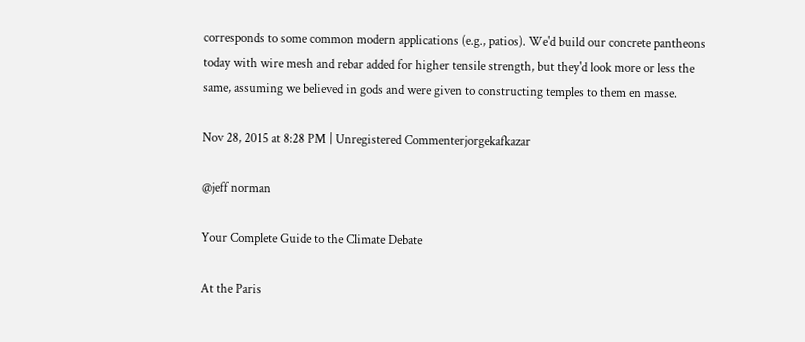corresponds to some common modern applications (e.g., patios). We'd build our concrete pantheons today with wire mesh and rebar added for higher tensile strength, but they'd look more or less the same, assuming we believed in gods and were given to constructing temples to them en masse.

Nov 28, 2015 at 8:28 PM | Unregistered Commenterjorgekafkazar

@jeff norman

Your Complete Guide to the Climate Debate

At the Paris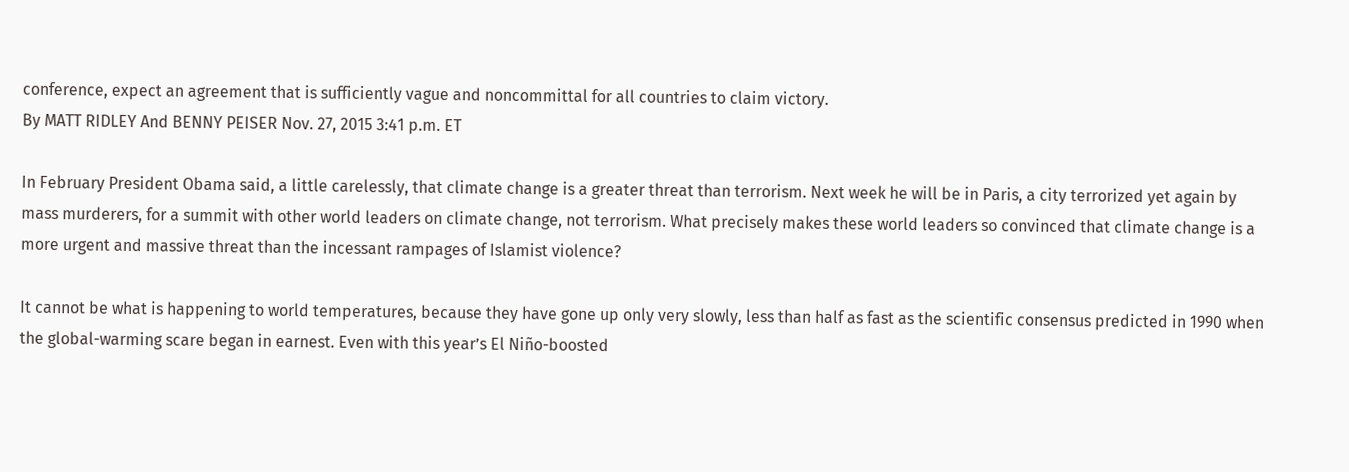conference, expect an agreement that is sufficiently vague and noncommittal for all countries to claim victory.
By MATT RIDLEY And BENNY PEISER Nov. 27, 2015 3:41 p.m. ET

In February President Obama said, a little carelessly, that climate change is a greater threat than terrorism. Next week he will be in Paris, a city terrorized yet again by mass murderers, for a summit with other world leaders on climate change, not terrorism. What precisely makes these world leaders so convinced that climate change is a more urgent and massive threat than the incessant rampages of Islamist violence?

It cannot be what is happening to world temperatures, because they have gone up only very slowly, less than half as fast as the scientific consensus predicted in 1990 when the global-warming scare began in earnest. Even with this year’s El Niño-boosted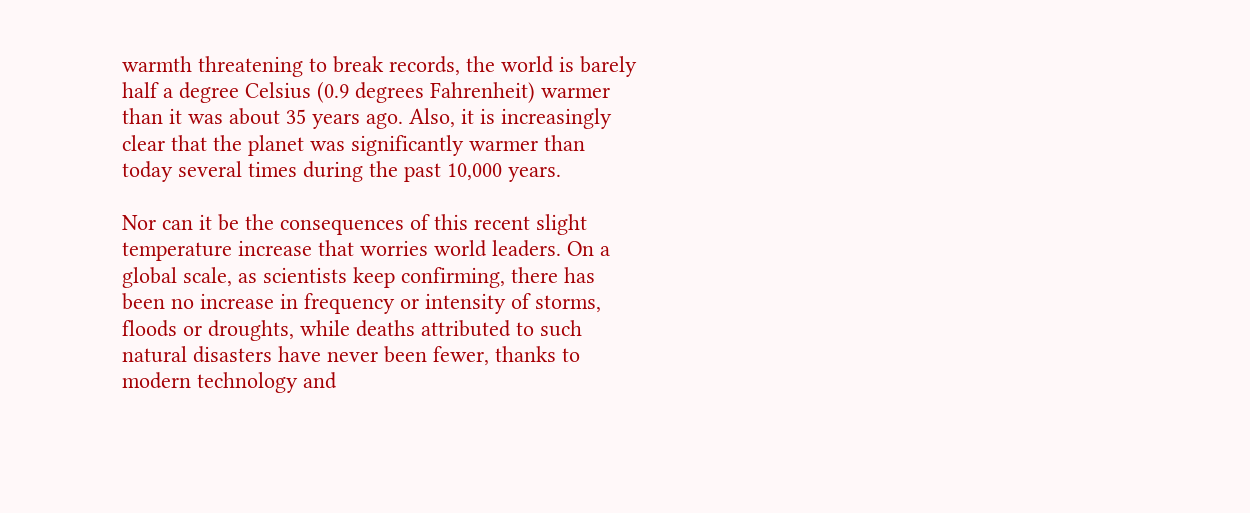warmth threatening to break records, the world is barely half a degree Celsius (0.9 degrees Fahrenheit) warmer than it was about 35 years ago. Also, it is increasingly clear that the planet was significantly warmer than today several times during the past 10,000 years.

Nor can it be the consequences of this recent slight temperature increase that worries world leaders. On a global scale, as scientists keep confirming, there has been no increase in frequency or intensity of storms, floods or droughts, while deaths attributed to such natural disasters have never been fewer, thanks to modern technology and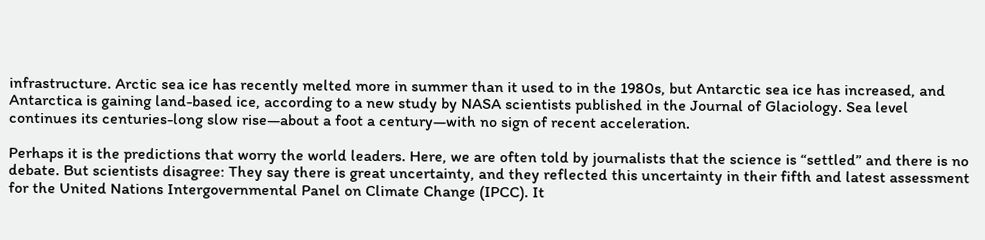infrastructure. Arctic sea ice has recently melted more in summer than it used to in the 1980s, but Antarctic sea ice has increased, and Antarctica is gaining land-based ice, according to a new study by NASA scientists published in the Journal of Glaciology. Sea level continues its centuries-long slow rise—about a foot a century—with no sign of recent acceleration.

Perhaps it is the predictions that worry the world leaders. Here, we are often told by journalists that the science is “settled” and there is no debate. But scientists disagree: They say there is great uncertainty, and they reflected this uncertainty in their fifth and latest assessment for the United Nations Intergovernmental Panel on Climate Change (IPCC). It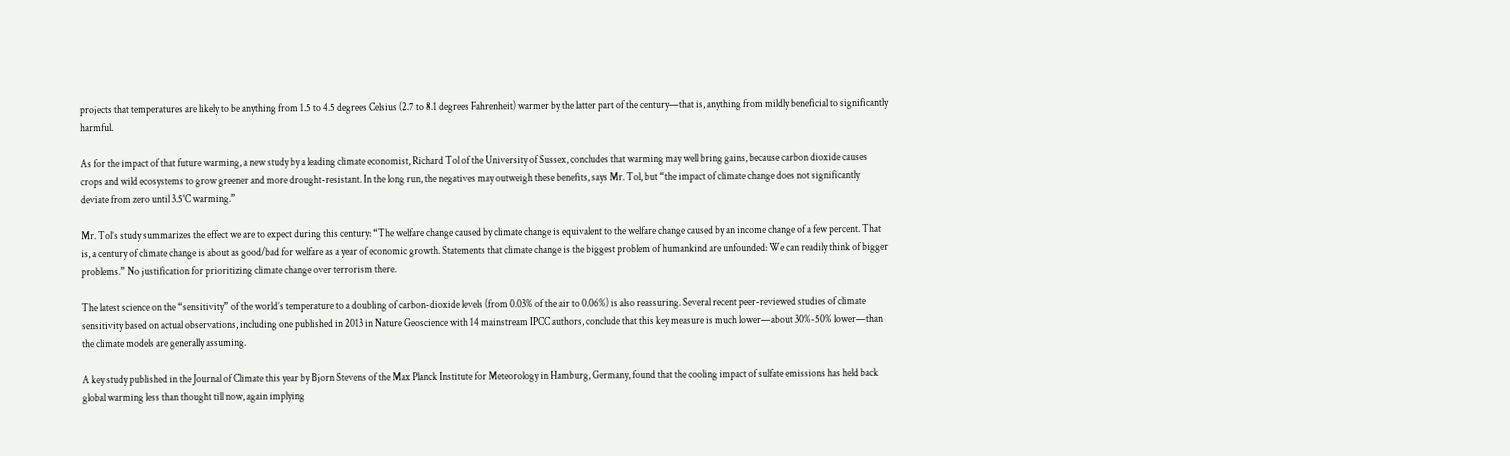projects that temperatures are likely to be anything from 1.5 to 4.5 degrees Celsius (2.7 to 8.1 degrees Fahrenheit) warmer by the latter part of the century—that is, anything from mildly beneficial to significantly harmful.

As for the impact of that future warming, a new study by a leading climate economist, Richard Tol of the University of Sussex, concludes that warming may well bring gains, because carbon dioxide causes crops and wild ecosystems to grow greener and more drought-resistant. In the long run, the negatives may outweigh these benefits, says Mr. Tol, but “the impact of climate change does not significantly deviate from zero until 3.5°C warming.”

Mr. Tol’s study summarizes the effect we are to expect during this century: “The welfare change caused by climate change is equivalent to the welfare change caused by an income change of a few percent. That is, a century of climate change is about as good/bad for welfare as a year of economic growth. Statements that climate change is the biggest problem of humankind are unfounded: We can readily think of bigger problems.” No justification for prioritizing climate change over terrorism there.

The latest science on the “sensitivity” of the world’s temperature to a doubling of carbon-dioxide levels (from 0.03% of the air to 0.06%) is also reassuring. Several recent peer-reviewed studies of climate sensitivity based on actual observations, including one published in 2013 in Nature Geoscience with 14 mainstream IPCC authors, conclude that this key measure is much lower—about 30%-50% lower—than the climate models are generally assuming.

A key study published in the Journal of Climate this year by Bjorn Stevens of the Max Planck Institute for Meteorology in Hamburg, Germany, found that the cooling impact of sulfate emissions has held back global warming less than thought till now, again implying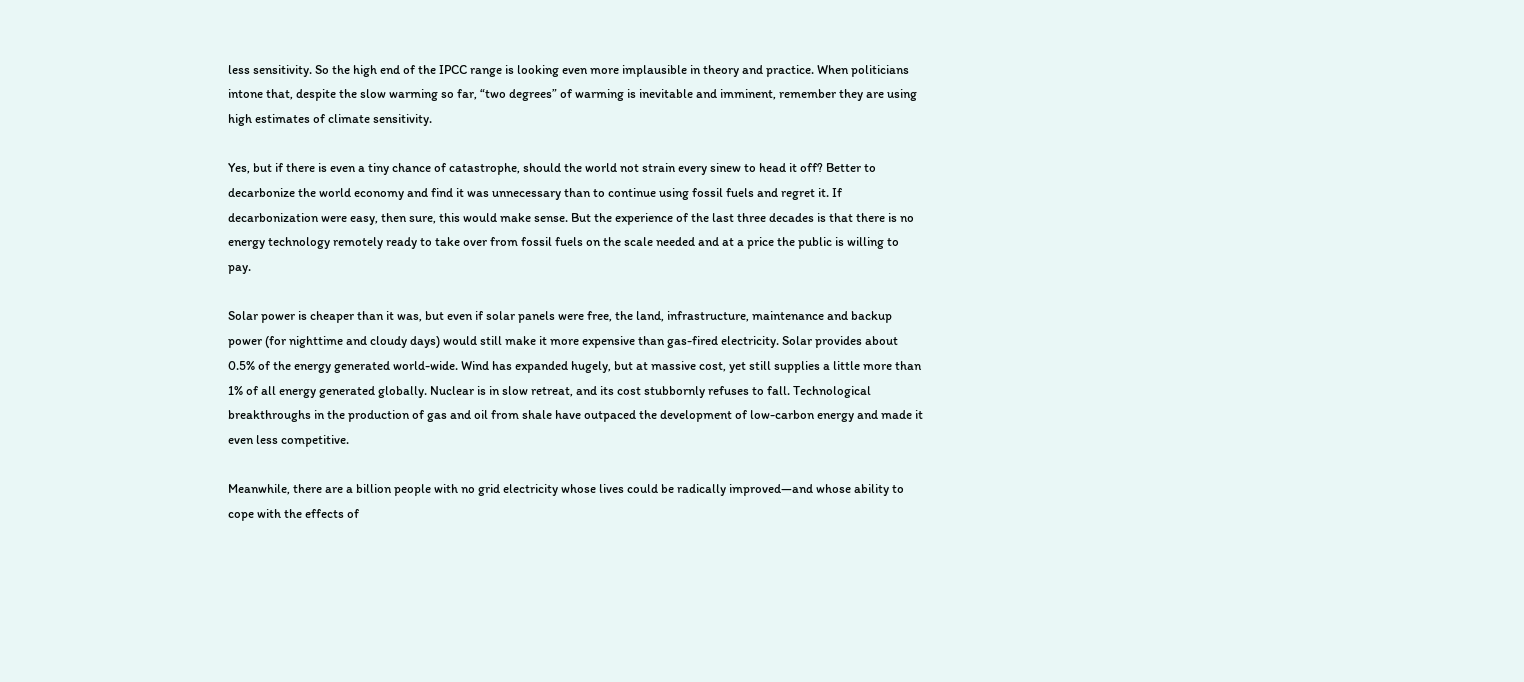less sensitivity. So the high end of the IPCC range is looking even more implausible in theory and practice. When politicians intone that, despite the slow warming so far, “two degrees” of warming is inevitable and imminent, remember they are using high estimates of climate sensitivity.

Yes, but if there is even a tiny chance of catastrophe, should the world not strain every sinew to head it off? Better to decarbonize the world economy and find it was unnecessary than to continue using fossil fuels and regret it. If decarbonization were easy, then sure, this would make sense. But the experience of the last three decades is that there is no energy technology remotely ready to take over from fossil fuels on the scale needed and at a price the public is willing to pay.

Solar power is cheaper than it was, but even if solar panels were free, the land, infrastructure, maintenance and backup power (for nighttime and cloudy days) would still make it more expensive than gas-fired electricity. Solar provides about 0.5% of the energy generated world-wide. Wind has expanded hugely, but at massive cost, yet still supplies a little more than 1% of all energy generated globally. Nuclear is in slow retreat, and its cost stubbornly refuses to fall. Technological breakthroughs in the production of gas and oil from shale have outpaced the development of low-carbon energy and made it even less competitive.

Meanwhile, there are a billion people with no grid electricity whose lives could be radically improved—and whose ability to cope with the effects of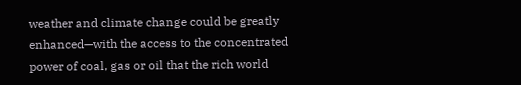weather and climate change could be greatly enhanced—with the access to the concentrated power of coal, gas or oil that the rich world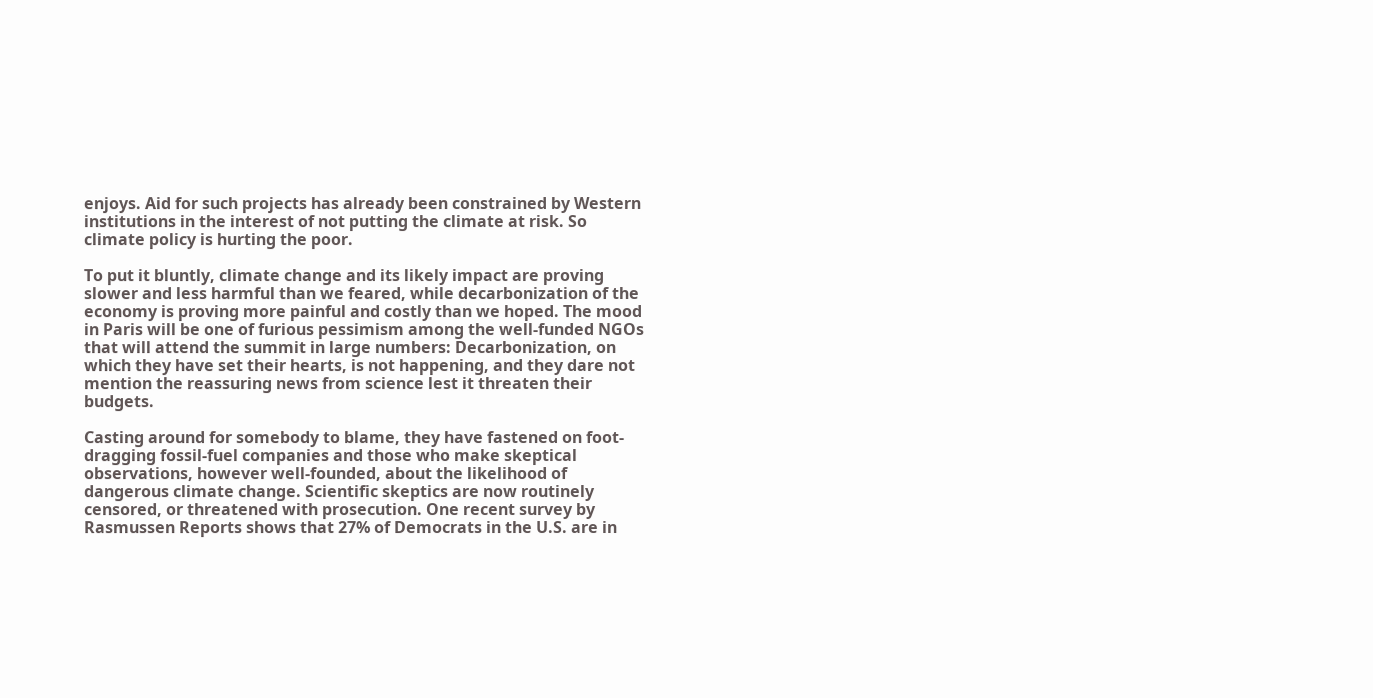enjoys. Aid for such projects has already been constrained by Western institutions in the interest of not putting the climate at risk. So climate policy is hurting the poor.

To put it bluntly, climate change and its likely impact are proving slower and less harmful than we feared, while decarbonization of the economy is proving more painful and costly than we hoped. The mood in Paris will be one of furious pessimism among the well-funded NGOs that will attend the summit in large numbers: Decarbonization, on which they have set their hearts, is not happening, and they dare not mention the reassuring news from science lest it threaten their budgets.

Casting around for somebody to blame, they have fastened on foot-dragging fossil-fuel companies and those who make skeptical observations, however well-founded, about the likelihood of dangerous climate change. Scientific skeptics are now routinely censored, or threatened with prosecution. One recent survey by Rasmussen Reports shows that 27% of Democrats in the U.S. are in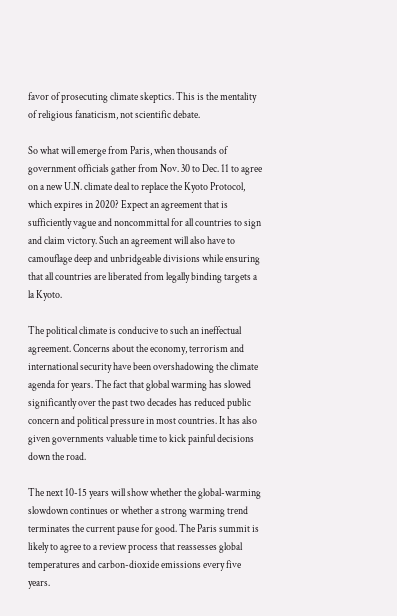favor of prosecuting climate skeptics. This is the mentality of religious fanaticism, not scientific debate.

So what will emerge from Paris, when thousands of government officials gather from Nov. 30 to Dec. 11 to agree on a new U.N. climate deal to replace the Kyoto Protocol, which expires in 2020? Expect an agreement that is sufficiently vague and noncommittal for all countries to sign and claim victory. Such an agreement will also have to camouflage deep and unbridgeable divisions while ensuring that all countries are liberated from legally binding targets a la Kyoto.

The political climate is conducive to such an ineffectual agreement. Concerns about the economy, terrorism and international security have been overshadowing the climate agenda for years. The fact that global warming has slowed significantly over the past two decades has reduced public concern and political pressure in most countries. It has also given governments valuable time to kick painful decisions down the road.

The next 10-15 years will show whether the global-warming slowdown continues or whether a strong warming trend terminates the current pause for good. The Paris summit is likely to agree to a review process that reassesses global temperatures and carbon-dioxide emissions every five years.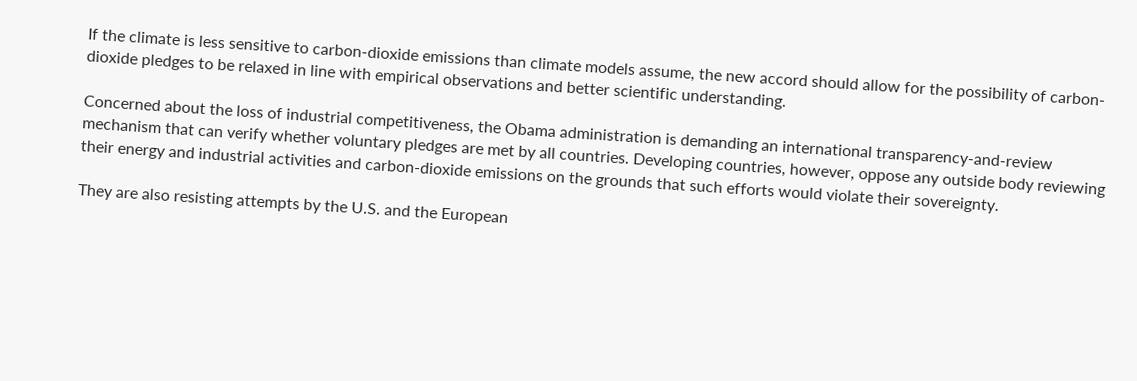If the climate is less sensitive to carbon-dioxide emissions than climate models assume, the new accord should allow for the possibility of carbon-dioxide pledges to be relaxed in line with empirical observations and better scientific understanding.

Concerned about the loss of industrial competitiveness, the Obama administration is demanding an international transparency-and-review mechanism that can verify whether voluntary pledges are met by all countries. Developing countries, however, oppose any outside body reviewing their energy and industrial activities and carbon-dioxide emissions on the grounds that such efforts would violate their sovereignty.

They are also resisting attempts by the U.S. and the European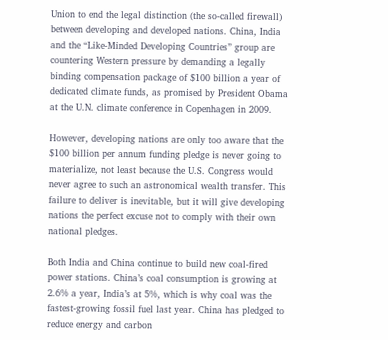Union to end the legal distinction (the so-called firewall) between developing and developed nations. China, India and the “Like-Minded Developing Countries” group are countering Western pressure by demanding a legally binding compensation package of $100 billion a year of dedicated climate funds, as promised by President Obama at the U.N. climate conference in Copenhagen in 2009.

However, developing nations are only too aware that the $100 billion per annum funding pledge is never going to materialize, not least because the U.S. Congress would never agree to such an astronomical wealth transfer. This failure to deliver is inevitable, but it will give developing nations the perfect excuse not to comply with their own national pledges.

Both India and China continue to build new coal-fired power stations. China’s coal consumption is growing at 2.6% a year, India’s at 5%, which is why coal was the fastest-growing fossil fuel last year. China has pledged to reduce energy and carbon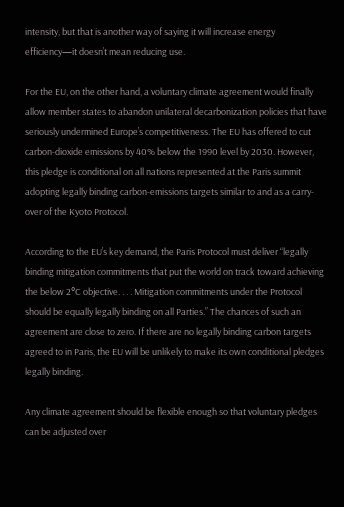intensity, but that is another way of saying it will increase energy efficiency—it doesn’t mean reducing use.

For the EU, on the other hand, a voluntary climate agreement would finally allow member states to abandon unilateral decarbonization policies that have seriously undermined Europe’s competitiveness. The EU has offered to cut carbon-dioxide emissions by 40% below the 1990 level by 2030. However, this pledge is conditional on all nations represented at the Paris summit adopting legally binding carbon-emissions targets similar to and as a carry-over of the Kyoto Protocol.

According to the EU’s key demand, the Paris Protocol must deliver “legally binding mitigation commitments that put the world on track toward achieving the below 2°C objective. . . . Mitigation commitments under the Protocol should be equally legally binding on all Parties.” The chances of such an agreement are close to zero. If there are no legally binding carbon targets agreed to in Paris, the EU will be unlikely to make its own conditional pledges legally binding.

Any climate agreement should be flexible enough so that voluntary pledges can be adjusted over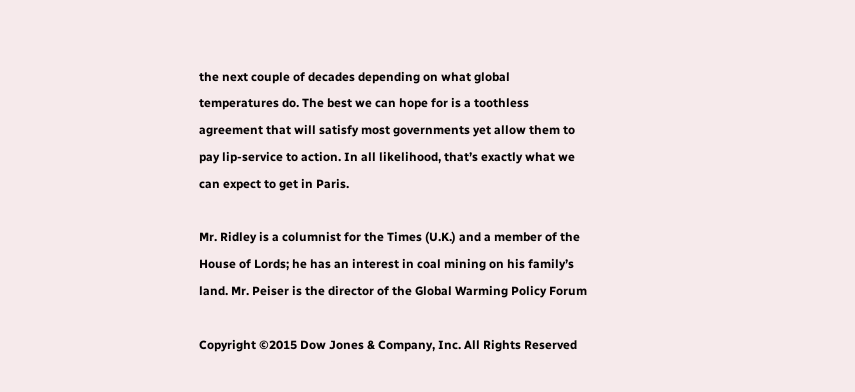the next couple of decades depending on what global temperatures do. The best we can hope for is a toothless agreement that will satisfy most governments yet allow them to pay lip-service to action. In all likelihood, that’s exactly what we can expect to get in Paris.

Mr. Ridley is a columnist for the Times (U.K.) and a member of the House of Lords; he has an interest in coal mining on his family’s land. Mr. Peiser is the director of the Global Warming Policy Forum

Copyright ©2015 Dow Jones & Company, Inc. All Rights Reserved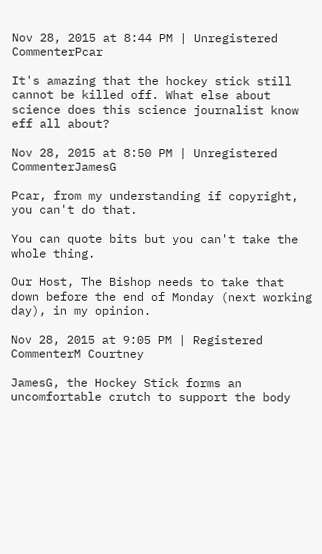Nov 28, 2015 at 8:44 PM | Unregistered CommenterPcar

It's amazing that the hockey stick still cannot be killed off. What else about science does this science journalist know eff all about?

Nov 28, 2015 at 8:50 PM | Unregistered CommenterJamesG

Pcar, from my understanding if copyright, you can't do that.

You can quote bits but you can't take the whole thing.

Our Host, The Bishop needs to take that down before the end of Monday (next working day), in my opinion.

Nov 28, 2015 at 9:05 PM | Registered CommenterM Courtney

JamesG, the Hockey Stick forms an uncomfortable crutch to support the body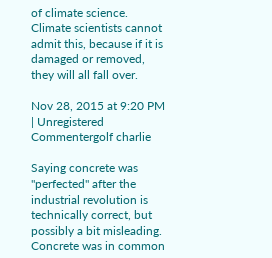of climate science. Climate scientists cannot admit this, because if it is damaged or removed, they will all fall over.

Nov 28, 2015 at 9:20 PM | Unregistered Commentergolf charlie

Saying concrete was "perfected" after the industrial revolution is technically correct, but possibly a bit misleading. Concrete was in common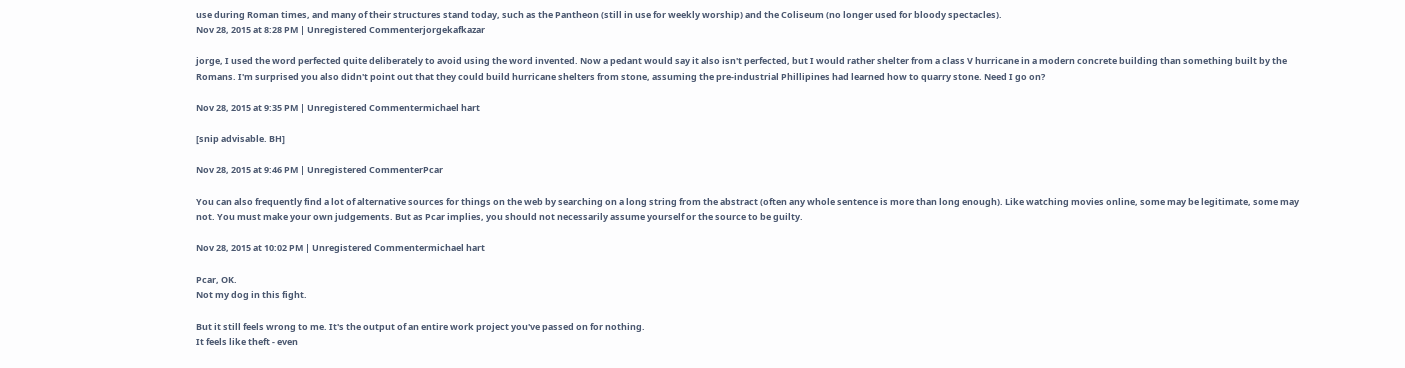use during Roman times, and many of their structures stand today, such as the Pantheon (still in use for weekly worship) and the Coliseum (no longer used for bloody spectacles).
Nov 28, 2015 at 8:28 PM | Unregistered Commenterjorgekafkazar

jorge, I used the word perfected quite deliberately to avoid using the word invented. Now a pedant would say it also isn't perfected, but I would rather shelter from a class V hurricane in a modern concrete building than something built by the Romans. I'm surprised you also didn't point out that they could build hurricane shelters from stone, assuming the pre-industrial Phillipines had learned how to quarry stone. Need I go on?

Nov 28, 2015 at 9:35 PM | Unregistered Commentermichael hart

[snip advisable. BH]

Nov 28, 2015 at 9:46 PM | Unregistered CommenterPcar

You can also frequently find a lot of alternative sources for things on the web by searching on a long string from the abstract (often any whole sentence is more than long enough). Like watching movies online, some may be legitimate, some may not. You must make your own judgements. But as Pcar implies, you should not necessarily assume yourself or the source to be guilty.

Nov 28, 2015 at 10:02 PM | Unregistered Commentermichael hart

Pcar, OK.
Not my dog in this fight.

But it still feels wrong to me. It's the output of an entire work project you've passed on for nothing.
It feels like theft - even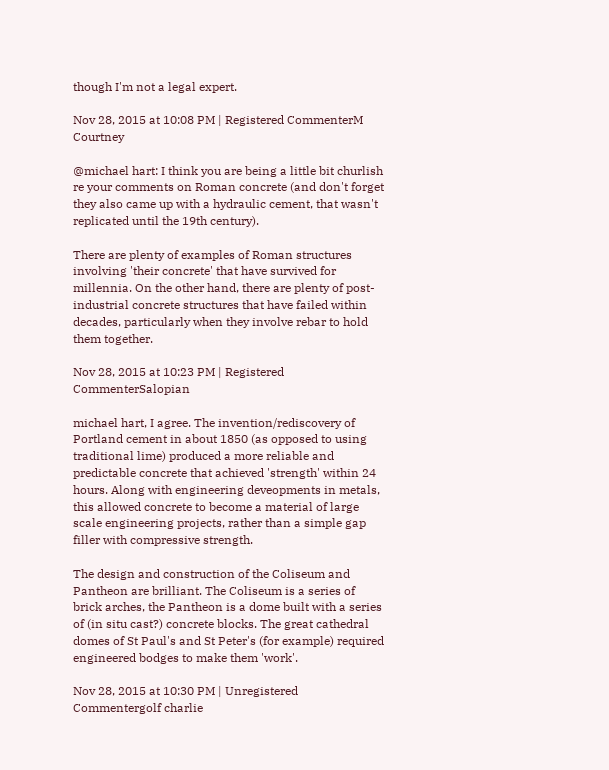though I'm not a legal expert.

Nov 28, 2015 at 10:08 PM | Registered CommenterM Courtney

@michael hart: I think you are being a little bit churlish re your comments on Roman concrete (and don't forget they also came up with a hydraulic cement, that wasn't replicated until the 19th century).

There are plenty of examples of Roman structures involving 'their concrete' that have survived for millennia. On the other hand, there are plenty of post-industrial concrete structures that have failed within decades, particularly when they involve rebar to hold them together.

Nov 28, 2015 at 10:23 PM | Registered CommenterSalopian

michael hart, I agree. The invention/rediscovery of Portland cement in about 1850 (as opposed to using traditional lime) produced a more reliable and predictable concrete that achieved 'strength' within 24 hours. Along with engineering deveopments in metals, this allowed concrete to become a material of large scale engineering projects, rather than a simple gap filler with compressive strength.

The design and construction of the Coliseum and Pantheon are brilliant. The Coliseum is a series of brick arches, the Pantheon is a dome built with a series of (in situ cast?) concrete blocks. The great cathedral domes of St Paul's and St Peter's (for example) required engineered bodges to make them 'work'.

Nov 28, 2015 at 10:30 PM | Unregistered Commentergolf charlie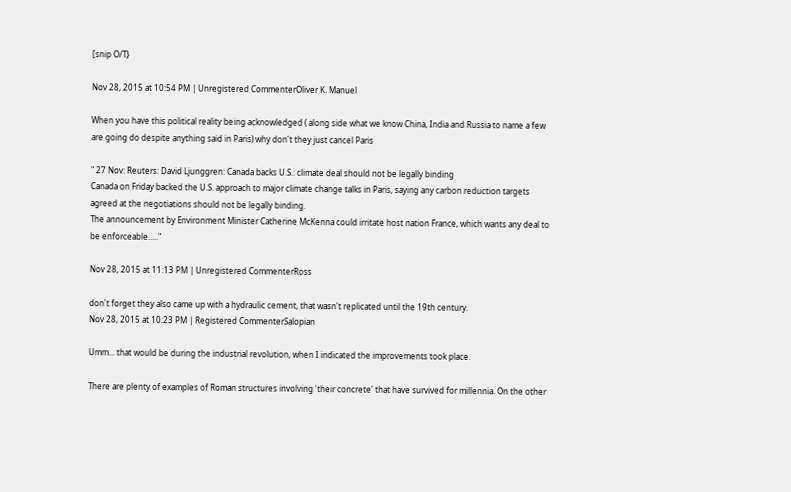[snip O/T}

Nov 28, 2015 at 10:54 PM | Unregistered CommenterOliver K. Manuel

When you have this political reality being acknowledged ( along side what we know China, India and Russia to name a few are going do despite anything said in Paris) why don't they just cancel Paris

" 27 Nov: Reuters: David Ljunggren: Canada backs U.S.: climate deal should not be legally binding
Canada on Friday backed the U.S. approach to major climate change talks in Paris, saying any carbon reduction targets agreed at the negotiations should not be legally binding.
The announcement by Environment Minister Catherine McKenna could irritate host nation France, which wants any deal to be enforceable....."

Nov 28, 2015 at 11:13 PM | Unregistered CommenterRoss

don't forget they also came up with a hydraulic cement, that wasn't replicated until the 19th century.
Nov 28, 2015 at 10:23 PM | Registered CommenterSalopian

Umm... that would be during the industrial revolution, when I indicated the improvements took place.

There are plenty of examples of Roman structures involving 'their concrete' that have survived for millennia. On the other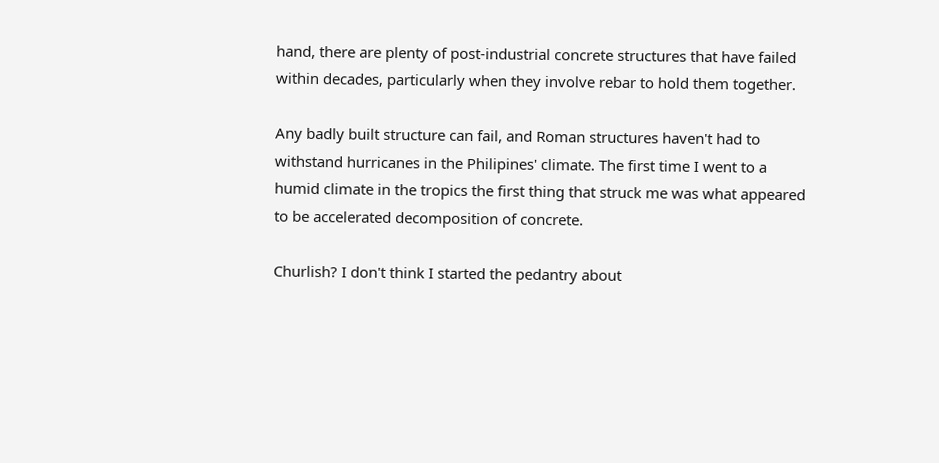hand, there are plenty of post-industrial concrete structures that have failed within decades, particularly when they involve rebar to hold them together.

Any badly built structure can fail, and Roman structures haven't had to withstand hurricanes in the Philipines' climate. The first time I went to a humid climate in the tropics the first thing that struck me was what appeared to be accelerated decomposition of concrete.

Churlish? I don't think I started the pedantry about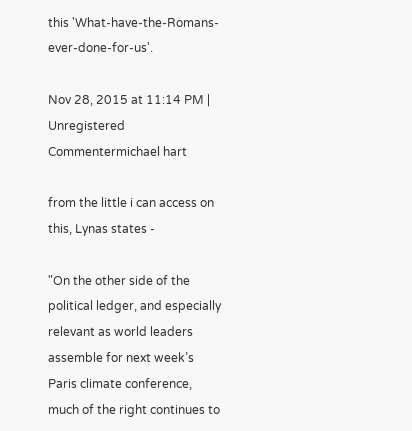this 'What-have-the-Romans-ever-done-for-us'.

Nov 28, 2015 at 11:14 PM | Unregistered Commentermichael hart

from the little i can access on this, Lynas states -

"On the other side of the political ledger, and especially relevant as world leaders assemble for next week’s Paris climate conference, much of the right continues to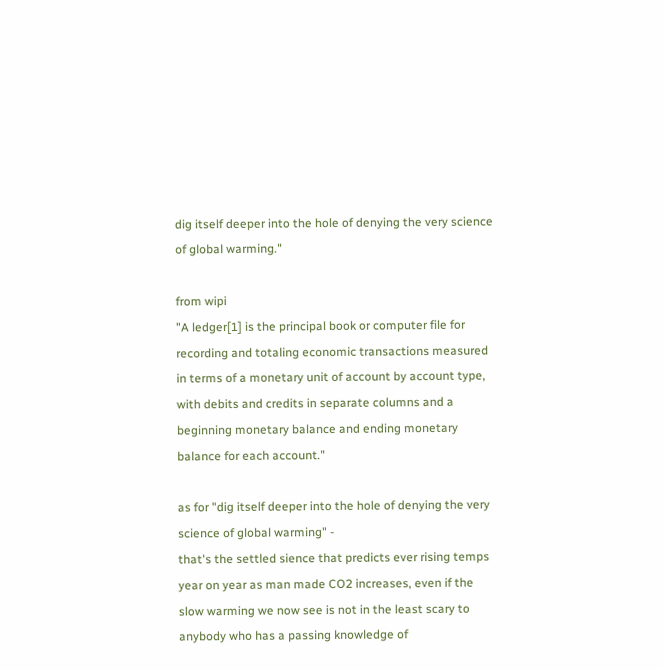dig itself deeper into the hole of denying the very science of global warming."

from wipi
"A ledger[1] is the principal book or computer file for recording and totaling economic transactions measured in terms of a monetary unit of account by account type, with debits and credits in separate columns and a beginning monetary balance and ending monetary balance for each account."

as for "dig itself deeper into the hole of denying the very science of global warming" -
that's the settled sience that predicts ever rising temps year on year as man made CO2 increases, even if the slow warming we now see is not in the least scary to anybody who has a passing knowledge of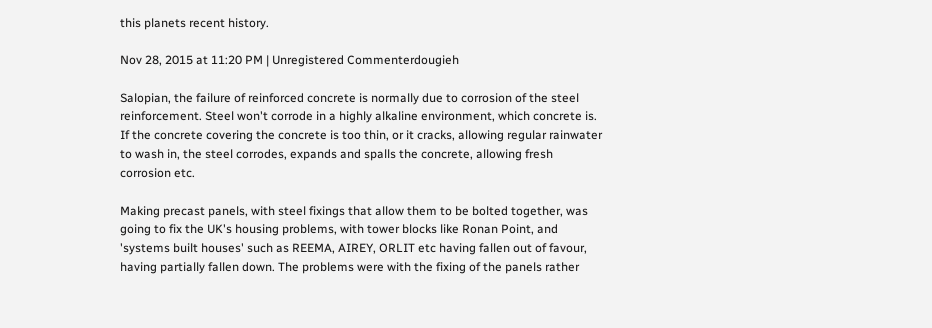this planets recent history.

Nov 28, 2015 at 11:20 PM | Unregistered Commenterdougieh

Salopian, the failure of reinforced concrete is normally due to corrosion of the steel reinforcement. Steel won't corrode in a highly alkaline environment, which concrete is. If the concrete covering the concrete is too thin, or it cracks, allowing regular rainwater to wash in, the steel corrodes, expands and spalls the concrete, allowing fresh corrosion etc.

Making precast panels, with steel fixings that allow them to be bolted together, was going to fix the UK's housing problems, with tower blocks like Ronan Point, and 'systems built houses' such as REEMA, AIREY, ORLIT etc having fallen out of favour, having partially fallen down. The problems were with the fixing of the panels rather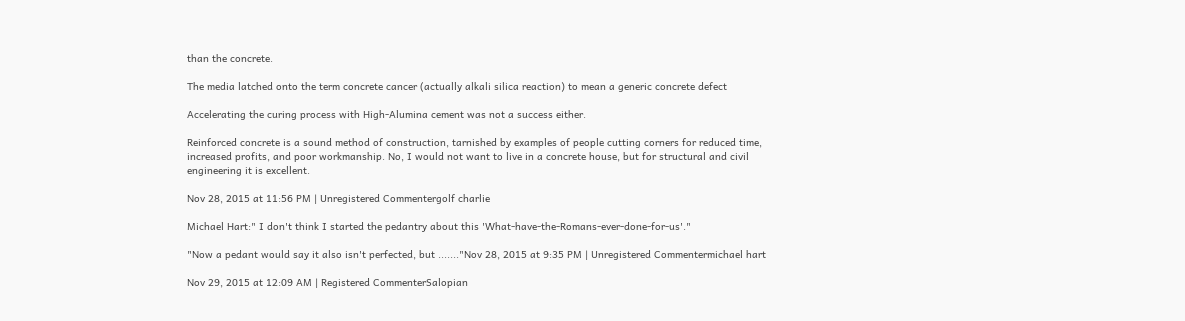than the concrete.

The media latched onto the term concrete cancer (actually alkali silica reaction) to mean a generic concrete defect

Accelerating the curing process with High-Alumina cement was not a success either.

Reinforced concrete is a sound method of construction, tarnished by examples of people cutting corners for reduced time, increased profits, and poor workmanship. No, I would not want to live in a concrete house, but for structural and civil engineering it is excellent.

Nov 28, 2015 at 11:56 PM | Unregistered Commentergolf charlie

Michael Hart:" I don't think I started the pedantry about this 'What-have-the-Romans-ever-done-for-us'."

"Now a pedant would say it also isn't perfected, but ......."Nov 28, 2015 at 9:35 PM | Unregistered Commentermichael hart

Nov 29, 2015 at 12:09 AM | Registered CommenterSalopian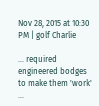Nov 28, 2015 at 10:30 PM | golf Charlie

... required engineered bodges to make them 'work' ...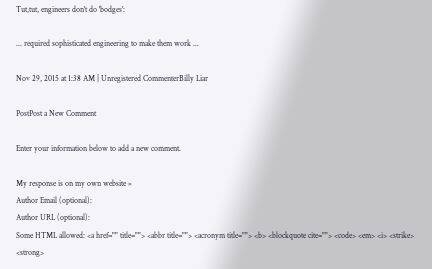Tut,tut, engineers don't do 'bodges':

... required sophisticated engineering to make them work ...

Nov 29, 2015 at 1:38 AM | Unregistered CommenterBilly Liar

PostPost a New Comment

Enter your information below to add a new comment.

My response is on my own website »
Author Email (optional):
Author URL (optional):
Some HTML allowed: <a href="" title=""> <abbr title=""> <acronym title=""> <b> <blockquote cite=""> <code> <em> <i> <strike> <strong>